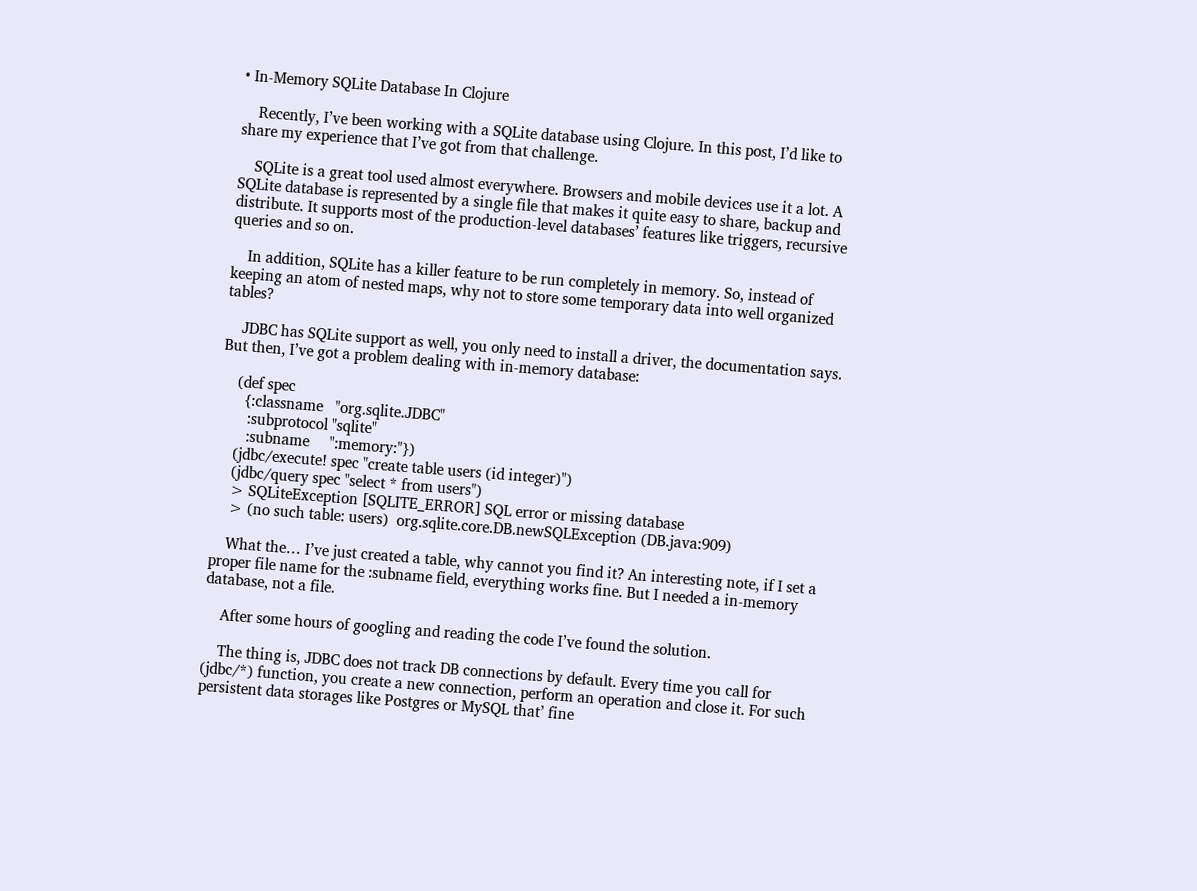• In-Memory SQLite Database In Clojure

    Recently, I’ve been working with a SQLite database using Clojure. In this post, I’d like to share my experience that I’ve got from that challenge.

    SQLite is a great tool used almost everywhere. Browsers and mobile devices use it a lot. A SQLite database is represented by a single file that makes it quite easy to share, backup and distribute. It supports most of the production-level databases’ features like triggers, recursive queries and so on.

    In addition, SQLite has a killer feature to be run completely in memory. So, instead of keeping an atom of nested maps, why not to store some temporary data into well organized tables?

    JDBC has SQLite support as well, you only need to install a driver, the documentation says. But then, I’ve got a problem dealing with in-memory database:

    (def spec
      {:classname   "org.sqlite.JDBC"
       :subprotocol "sqlite"
       :subname     ":memory:"})
    (jdbc/execute! spec "create table users (id integer)")
    (jdbc/query spec "select * from users")
    > SQLiteException [SQLITE_ERROR] SQL error or missing database
    > (no such table: users)  org.sqlite.core.DB.newSQLException (DB.java:909)

    What the… I’ve just created a table, why cannot you find it? An interesting note, if I set a proper file name for the :subname field, everything works fine. But I needed a in-memory database, not a file.

    After some hours of googling and reading the code I’ve found the solution.

    The thing is, JDBC does not track DB connections by default. Every time you call for (jdbc/*) function, you create a new connection, perform an operation and close it. For such persistent data storages like Postgres or MySQL that’ fine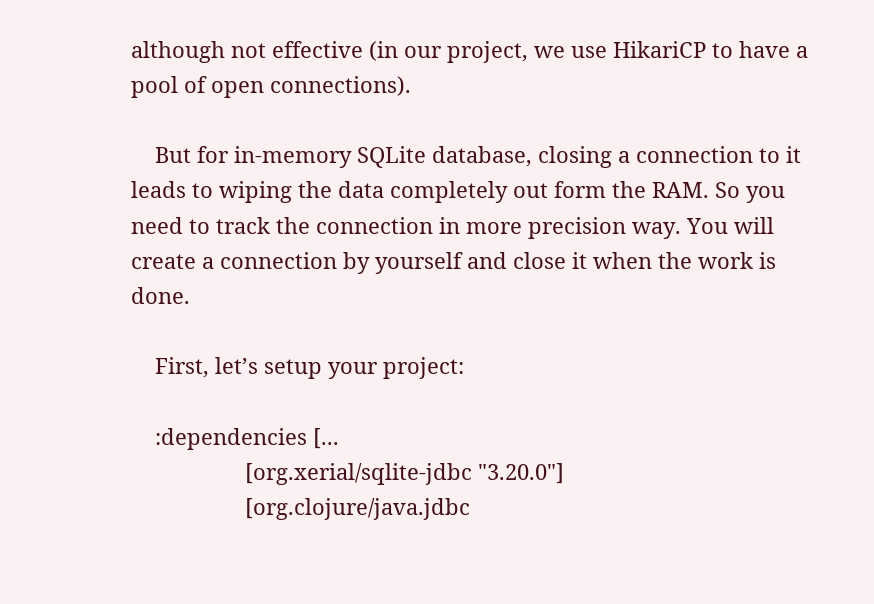although not effective (in our project, we use HikariCP to have a pool of open connections).

    But for in-memory SQLite database, closing a connection to it leads to wiping the data completely out form the RAM. So you need to track the connection in more precision way. You will create a connection by yourself and close it when the work is done.

    First, let’s setup your project:

    :dependencies [...
                   [org.xerial/sqlite-jdbc "3.20.0"]
                   [org.clojure/java.jdbc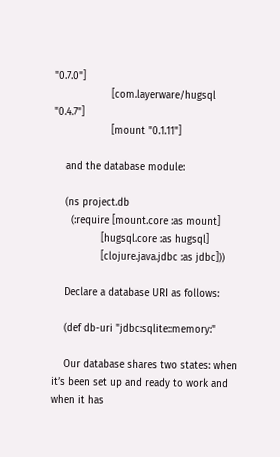"0.7.0"]
                   [com.layerware/hugsql "0.4.7"]
                   [mount "0.1.11"]

    and the database module:

    (ns project.db
      (:require [mount.core :as mount]
                [hugsql.core :as hugsql]
                [clojure.java.jdbc :as jdbc]))

    Declare a database URI as follows:

    (def db-uri "jdbc:sqlite::memory:"

    Our database shares two states: when it’s been set up and ready to work and when it has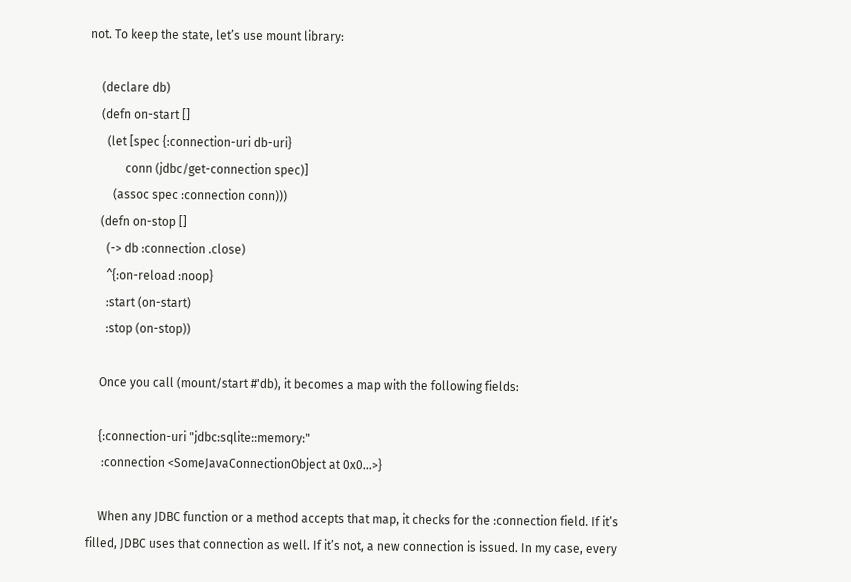not. To keep the state, let’s use mount library:

    (declare db)
    (defn on-start []
      (let [spec {:connection-uri db-uri}
            conn (jdbc/get-connection spec)]
        (assoc spec :connection conn)))
    (defn on-stop []
      (-> db :connection .close)
      ^{:on-reload :noop}
      :start (on-start)
      :stop (on-stop))

    Once you call (mount/start #'db), it becomes a map with the following fields:

    {:connection-uri "jdbc:sqlite::memory:"
     :connection <SomeJavaConnectionObject at 0x0...>}

    When any JDBC function or a method accepts that map, it checks for the :connection field. If it’s filled, JDBC uses that connection as well. If it’s not, a new connection is issued. In my case, every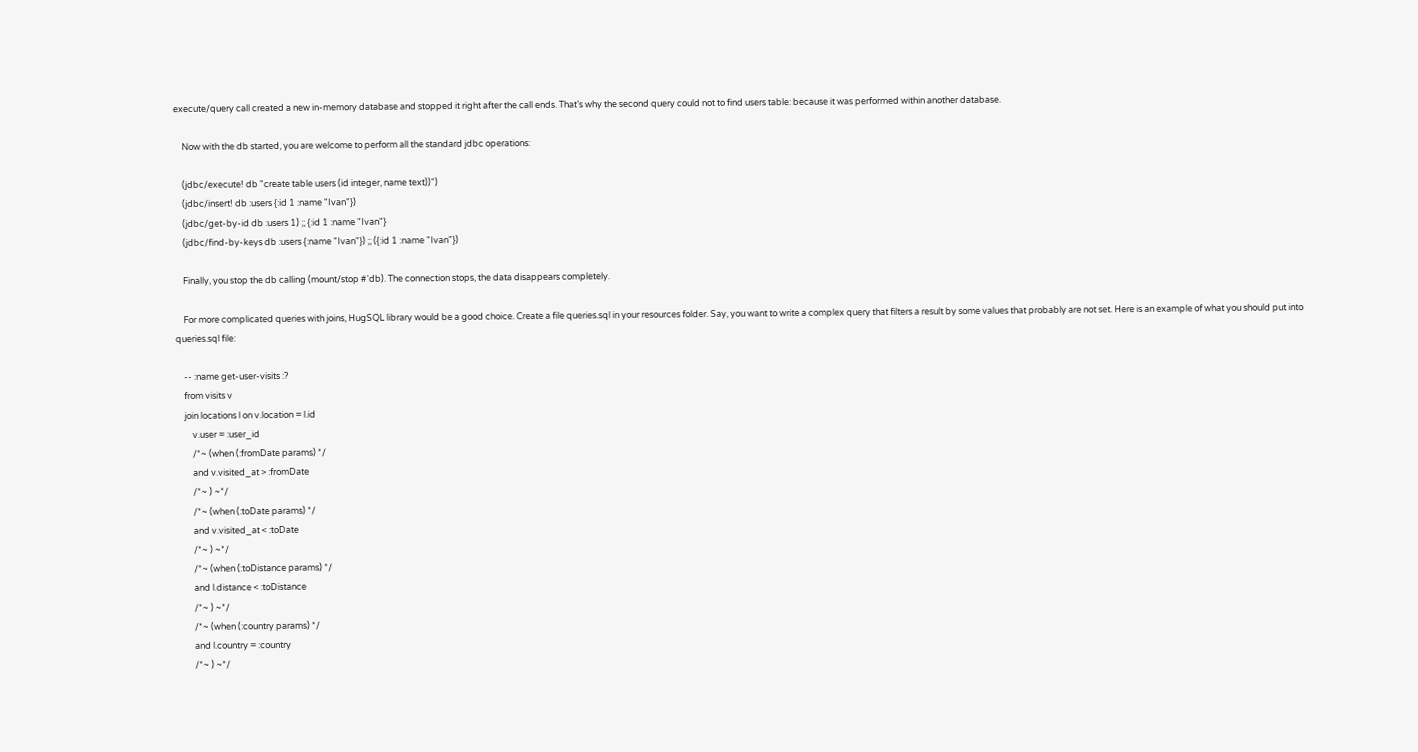execute/query call created a new in-memory database and stopped it right after the call ends. That’s why the second query could not to find users table: because it was performed within another database.

    Now with the db started, you are welcome to perform all the standard jdbc operations:

    (jdbc/execute! db "create table users (id integer, name text))")
    (jdbc/insert! db :users {:id 1 :name "Ivan"})
    (jdbc/get-by-id db :users 1) ;; {:id 1 :name "Ivan"}
    (jdbc/find-by-keys db :users {:name "Ivan"}) ;; ({:id 1 :name "Ivan"})

    Finally, you stop the db calling (mount/stop #'db). The connection stops, the data disappears completely.

    For more complicated queries with joins, HugSQL library would be a good choice. Create a file queries.sql in your resources folder. Say, you want to write a complex query that filters a result by some values that probably are not set. Here is an example of what you should put into queries.sql file:

    -- :name get-user-visits :?
    from visits v
    join locations l on v.location = l.id
        v.user = :user_id
        /*~ (when (:fromDate params) */
        and v.visited_at > :fromDate
        /*~ ) ~*/
        /*~ (when (:toDate params) */
        and v.visited_at < :toDate
        /*~ ) ~*/
        /*~ (when (:toDistance params) */
        and l.distance < :toDistance
        /*~ ) ~*/
        /*~ (when (:country params) */
        and l.country = :country
        /*~ ) ~*/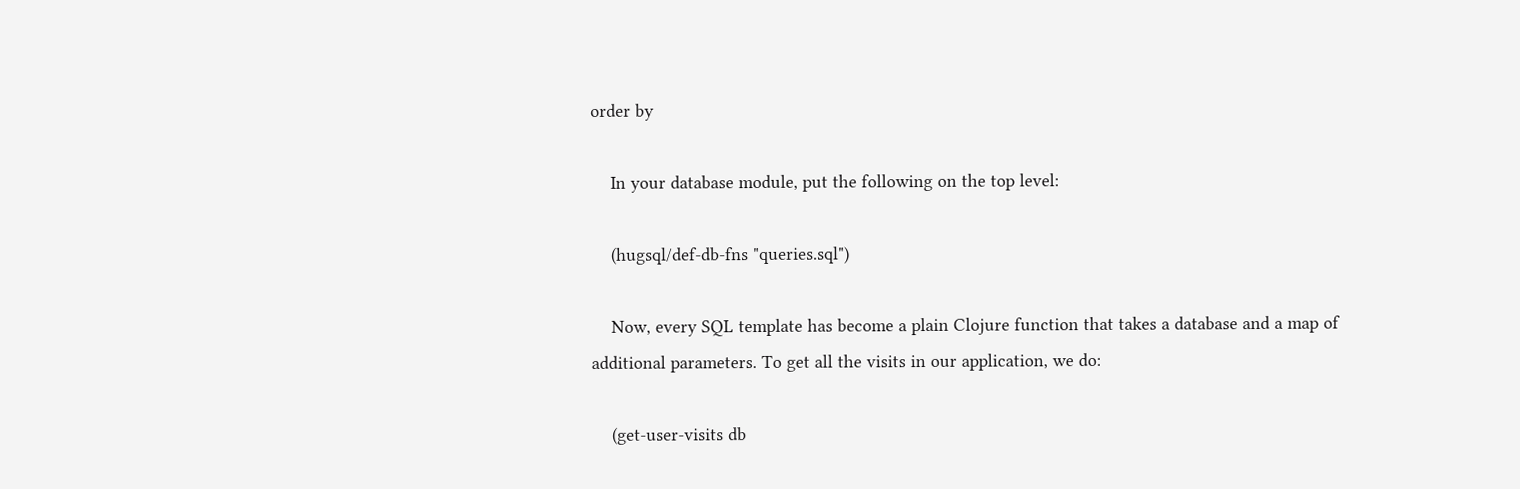order by

    In your database module, put the following on the top level:

    (hugsql/def-db-fns "queries.sql")

    Now, every SQL template has become a plain Clojure function that takes a database and a map of additional parameters. To get all the visits in our application, we do:

    (get-user-visits db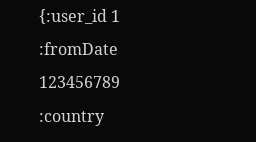{:user_id 1 :fromDate 123456789 :country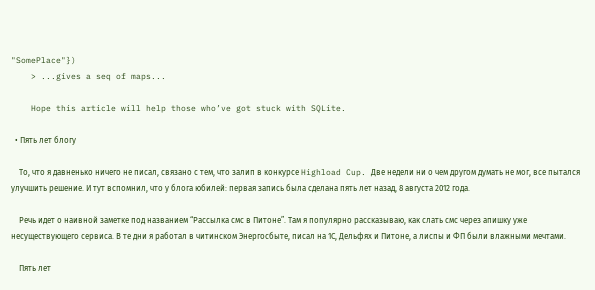"SomePlace"})
    > ...gives a seq of maps...

    Hope this article will help those who’ve got stuck with SQLite.

  • Пять лет блогу

    То, что я давненько ничего не писал, связано с тем, что залип в конкурсе Highload Cup. Две недели ни о чем другом думать не мог, все пытался улучшить решение. И тут вспомнил, что у блога юбилей: первая запись была сделана пять лет назад, 8 августа 2012 года.

    Речь идет о наивной заметке под названием “Рассылка смс в Питоне”. Там я популярно рассказываю, как слать смс через апишку уже несуществующего сервиса. В те дни я работал в читинском Энергосбыте, писал на 1С, Дельфях и Питоне, а лиспы и ФП были влажными мечтами.

    Пять лет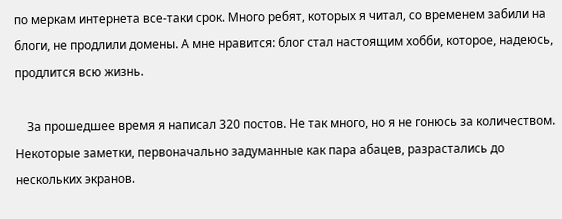по меркам интернета все-таки срок. Много ребят, которых я читал, со временем забили на блоги, не продлили домены. А мне нравится: блог стал настоящим хобби, которое, надеюсь, продлится всю жизнь.

    За прошедшее время я написал 320 постов. Не так много, но я не гонюсь за количеством. Некоторые заметки, первоначально задуманные как пара абацев, разрастались до нескольких экранов.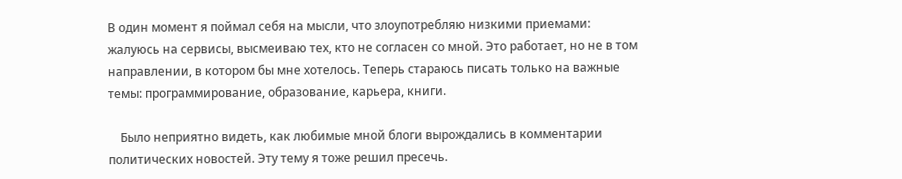В один момент я поймал себя на мысли, что злоупотребляю низкими приемами: жалуюсь на сервисы, высмеиваю тех, кто не согласен со мной. Это работает, но не в том направлении, в котором бы мне хотелось. Теперь стараюсь писать только на важные темы: программирование, образование, карьера, книги.

    Было неприятно видеть, как любимые мной блоги вырождались в комментарии политических новостей. Эту тему я тоже решил пресечь.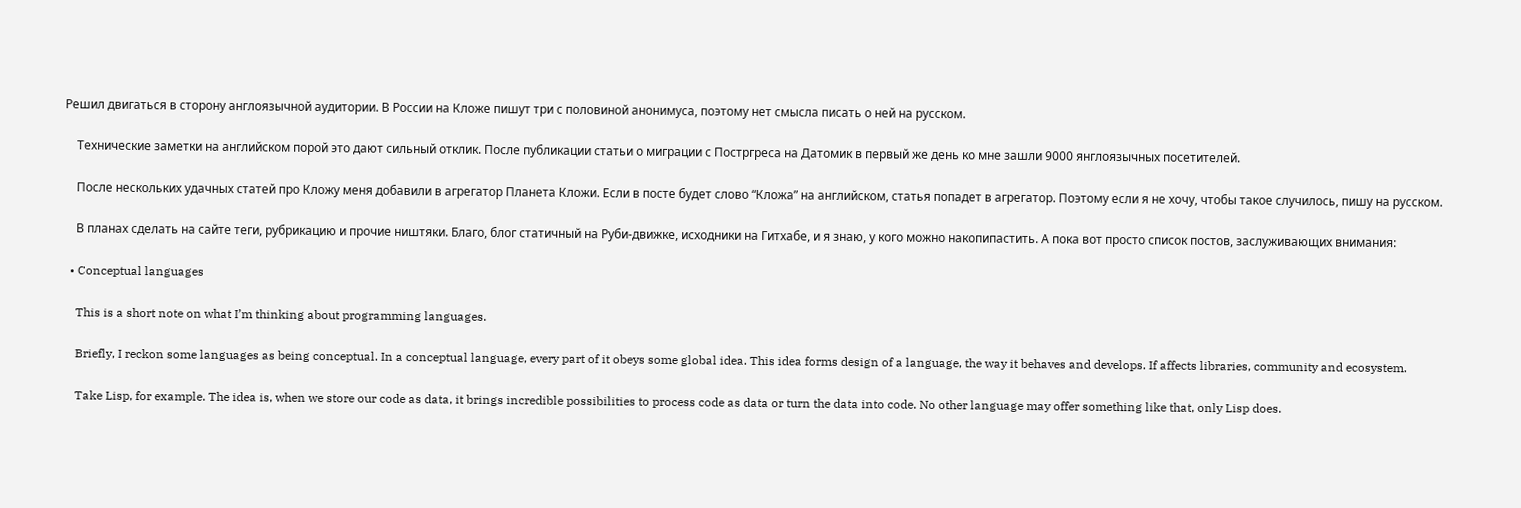Решил двигаться в сторону англоязычной аудитории. В России на Кложе пишут три с половиной анонимуса, поэтому нет смысла писать о ней на русском.

    Технические заметки на английском порой это дают сильный отклик. После публикации статьи о миграции с Постргреса на Датомик в первый же день ко мне зашли 9000 янглоязычных посетителей.

    После нескольких удачных статей про Кложу меня добавили в агрегатор Планета Кложи. Если в посте будет слово “Кложа” на английском, статья попадет в агрегатор. Поэтому если я не хочу, чтобы такое случилось, пишу на русском.

    В планах сделать на сайте теги, рубрикацию и прочие ништяки. Благо, блог статичный на Руби-движке, исходники на Гитхабе, и я знаю, у кого можно накопипастить. А пока вот просто список постов, заслуживающих внимания:

  • Conceptual languages

    This is a short note on what I’m thinking about programming languages.

    Briefly, I reckon some languages as being conceptual. In a conceptual language, every part of it obeys some global idea. This idea forms design of a language, the way it behaves and develops. If affects libraries, community and ecosystem.

    Take Lisp, for example. The idea is, when we store our code as data, it brings incredible possibilities to process code as data or turn the data into code. No other language may offer something like that, only Lisp does.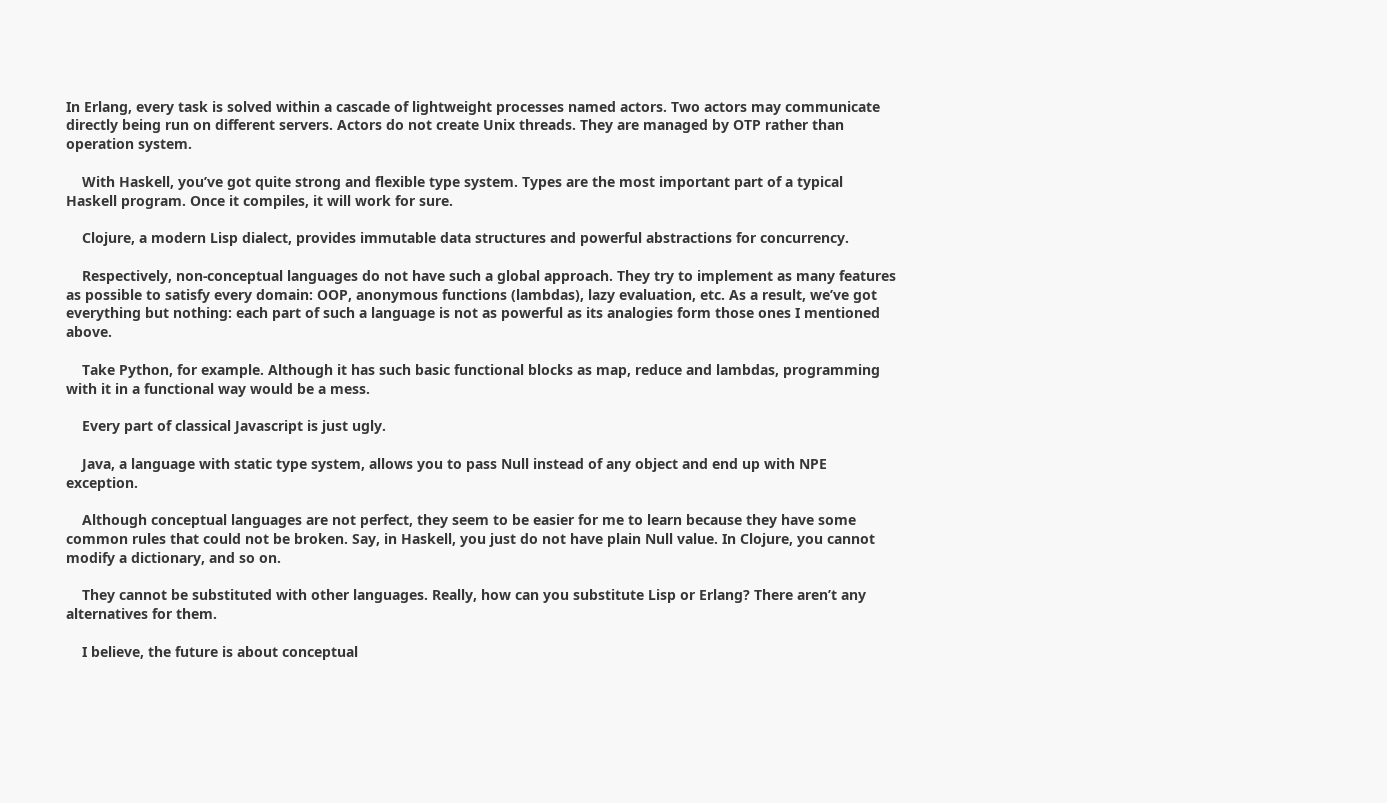In Erlang, every task is solved within a cascade of lightweight processes named actors. Two actors may communicate directly being run on different servers. Actors do not create Unix threads. They are managed by OTP rather than operation system.

    With Haskell, you’ve got quite strong and flexible type system. Types are the most important part of a typical Haskell program. Once it compiles, it will work for sure.

    Clojure, a modern Lisp dialect, provides immutable data structures and powerful abstractions for concurrency.

    Respectively, non-conceptual languages do not have such a global approach. They try to implement as many features as possible to satisfy every domain: OOP, anonymous functions (lambdas), lazy evaluation, etc. As a result, we’ve got everything but nothing: each part of such a language is not as powerful as its analogies form those ones I mentioned above.

    Take Python, for example. Although it has such basic functional blocks as map, reduce and lambdas, programming with it in a functional way would be a mess.

    Every part of classical Javascript is just ugly.

    Java, a language with static type system, allows you to pass Null instead of any object and end up with NPE exception.

    Although conceptual languages are not perfect, they seem to be easier for me to learn because they have some common rules that could not be broken. Say, in Haskell, you just do not have plain Null value. In Clojure, you cannot modify a dictionary, and so on.

    They cannot be substituted with other languages. Really, how can you substitute Lisp or Erlang? There aren’t any alternatives for them.

    I believe, the future is about conceptual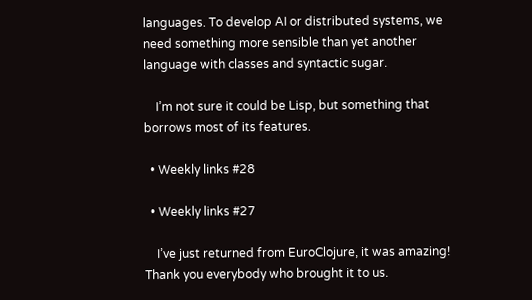languages. To develop AI or distributed systems, we need something more sensible than yet another language with classes and syntactic sugar.

    I’m not sure it could be Lisp, but something that borrows most of its features.

  • Weekly links #28

  • Weekly links #27

    I’ve just returned from EuroClojure, it was amazing! Thank you everybody who brought it to us.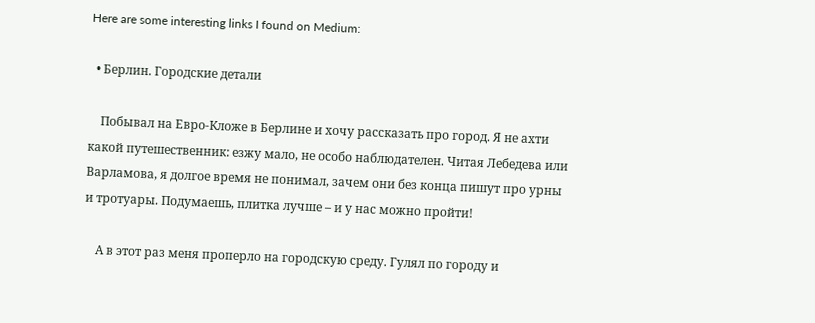Here are some interesting links I found on Medium:

  • Берлин. Городские детали

    Побывал на Евро-Кложе в Берлине и хочу рассказать про город. Я не ахти какой путешественник: езжу мало, не особо наблюдателен. Читая Лебедева или Варламова, я долгое время не понимал, зачем они без конца пишут про урны и тротуары. Подумаешь, плитка лучше – и у нас можно пройти!

    А в этот раз меня проперло на городскую среду. Гулял по городу и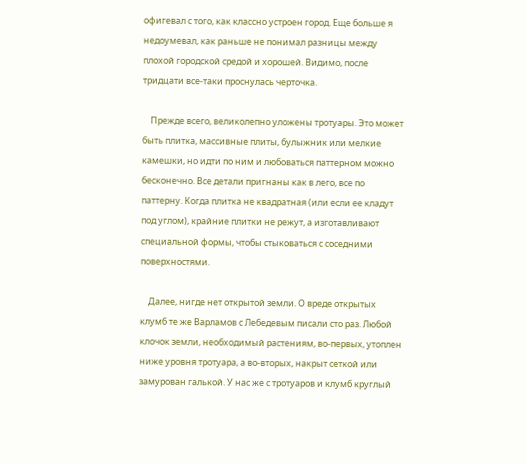офигевал с того, как классно устроен город. Еще больше я недоумевал, как раньше не понимал разницы между плохой городской средой и хорошей. Видимо, после тридцати все-таки проснулась черточка.

    Прежде всего, великолепно уложены тротуары. Это может быть плитка, массивные плиты, булыжник или мелкие камешки, но идти по ним и любоваться паттерном можно бесконечно. Все детали пригнаны как в лего, все по паттерну. Когда плитка не квадратная (или если ее кладут под углом), крайние плитки не режут, а изготавливают специальной формы, чтобы стыковаться с соседними поверхностями.

    Далее, нигде нет открытой земли. О вреде открытых клумб те же Варламов с Лебедевым писали сто раз. Любой клочок земли, необходимый растениям, во-первых, утоплен ниже уровня тротуара, а во-вторых, накрыт сеткой или замурован галькой. У нас же с тротуаров и клумб круглый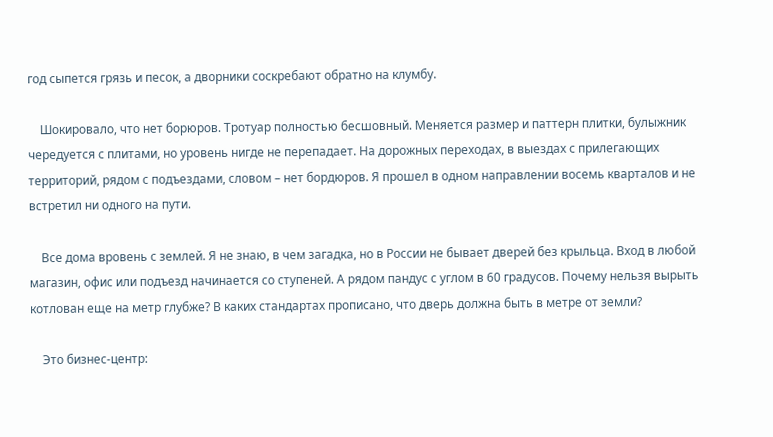год сыпется грязь и песок, а дворники соскребают обратно на клумбу.

    Шокировало, что нет борюров. Тротуар полностью бесшовный. Меняется размер и паттерн плитки, булыжник чередуется с плитами, но уровень нигде не перепадает. На дорожных переходах, в выездах с прилегающих территорий, рядом с подъездами, словом – нет бордюров. Я прошел в одном направлении восемь кварталов и не встретил ни одного на пути.

    Все дома вровень с землей. Я не знаю, в чем загадка, но в России не бывает дверей без крыльца. Вход в любой магазин, офис или подъезд начинается со ступеней. А рядом пандус с углом в 60 градусов. Почему нельзя вырыть котлован еще на метр глубже? В каких стандартах прописано, что дверь должна быть в метре от земли?

    Это бизнес-центр: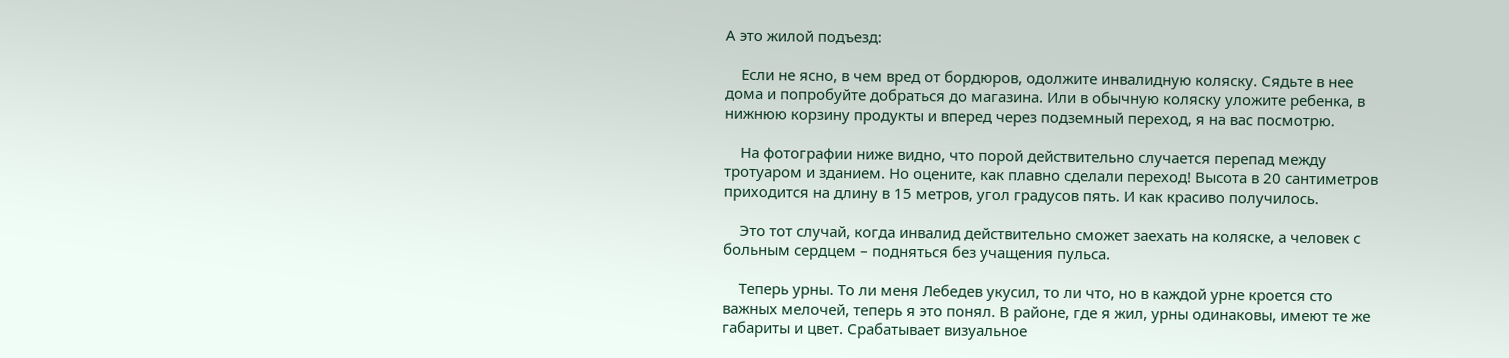А это жилой подъезд:

    Если не ясно, в чем вред от бордюров, одолжите инвалидную коляску. Сядьте в нее дома и попробуйте добраться до магазина. Или в обычную коляску уложите ребенка, в нижнюю корзину продукты и вперед через подземный переход, я на вас посмотрю.

    На фотографии ниже видно, что порой действительно случается перепад между тротуаром и зданием. Но оцените, как плавно сделали переход! Высота в 20 сантиметров приходится на длину в 15 метров, угол градусов пять. И как красиво получилось.

    Это тот случай, когда инвалид действительно сможет заехать на коляске, а человек с больным сердцем – подняться без учащения пульса.

    Теперь урны. То ли меня Лебедев укусил, то ли что, но в каждой урне кроется сто важных мелочей, теперь я это понял. В районе, где я жил, урны одинаковы, имеют те же габариты и цвет. Срабатывает визуальное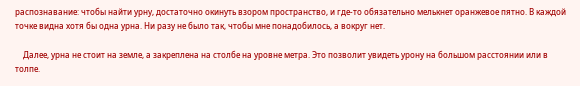распознавание: чтобы найти урну, достаточно окинуть взором пространство, и где-то обязательно мелькнет оранжевое пятно. В каждой точке видна хотя бы одна урна. Ни разу не было так, чтобы мне понадобилось, а вокруг нет.

    Далее, урна не стоит на земле, а закреплена на столбе на уровне метра. Это позволит увидеть урону на большом расстоянии или в толпе.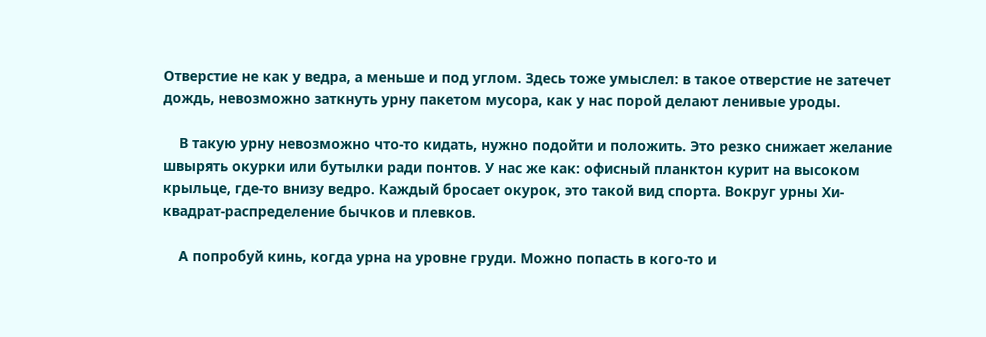Отверстие не как у ведра, а меньше и под углом. Здесь тоже умыслел: в такое отверстие не затечет дождь, невозможно заткнуть урну пакетом мусора, как у нас порой делают ленивые уроды.

    В такую урну невозможно что-то кидать, нужно подойти и положить. Это резко снижает желание швырять окурки или бутылки ради понтов. У нас же как: офисный планктон курит на высоком крыльце, где-то внизу ведро. Каждый бросает окурок, это такой вид спорта. Вокруг урны Хи-квадрат-распределение бычков и плевков.

    А попробуй кинь, когда урна на уровне груди. Можно попасть в кого-то и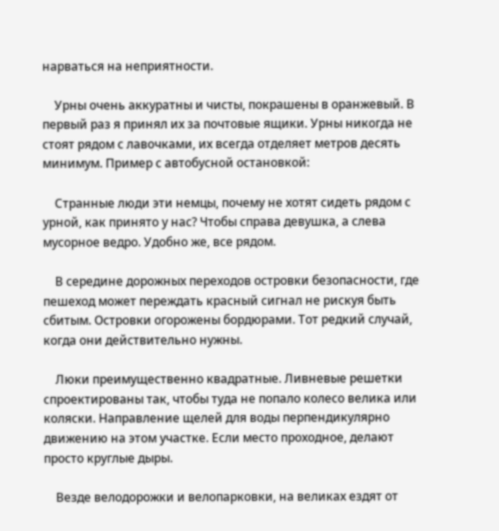нарваться на неприятности.

    Урны очень аккуратны и чисты, покрашены в оранжевый. В первый раз я принял их за почтовые ящики. Урны никогда не стоят рядом с лавочками, их всегда отделяет метров десять минимум. Пример с автобусной остановкой:

    Странные люди эти немцы, почему не хотят сидеть рядом с урной, как принято у нас? Чтобы справа девушка, а слева мусорное ведро. Удобно же, все рядом.

    В середине дорожных переходов островки безопасности, где пешеход может переждать красный сигнал не рискуя быть сбитым. Островки огорожены бордюрами. Тот редкий случай, когда они действительно нужны.

    Люки преимущественно квадратные. Ливневые решетки спроектированы так, чтобы туда не попало колесо велика или коляски. Направление щелей для воды перпендикулярно движению на этом участке. Если место проходное, делают просто круглые дыры.

    Везде велодорожки и велопарковки, на великах ездят от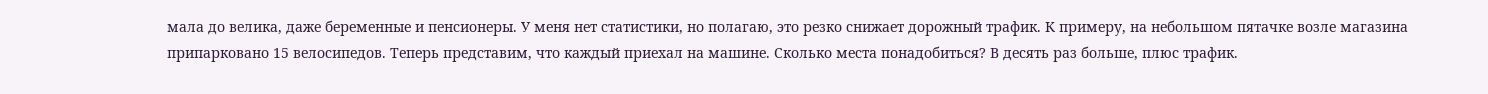мала до велика, даже беременные и пенсионеры. У меня нет статистики, но полагаю, это резко снижает дорожный трафик. К примеру, на небольшом пятачке возле магазина припарковано 15 велосипедов. Теперь представим, что каждый приехал на машине. Сколько места понадобиться? В десять раз больше, плюс трафик.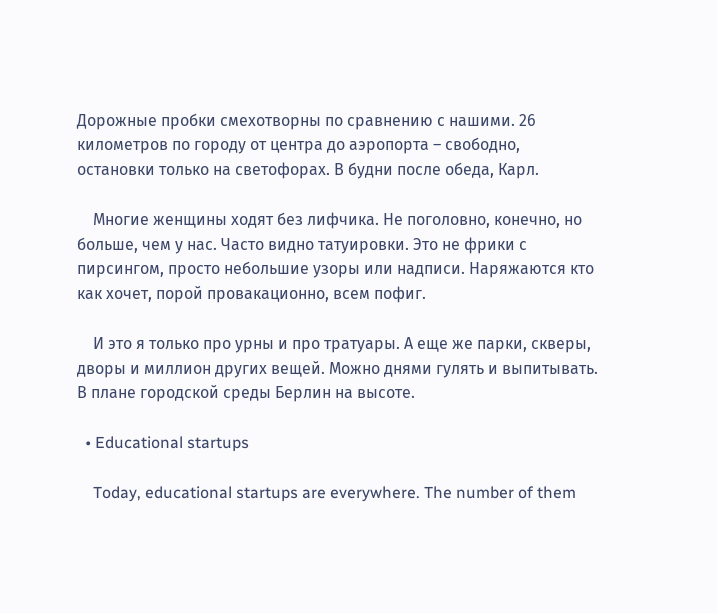Дорожные пробки смехотворны по сравнению с нашими. 26 километров по городу от центра до аэропорта – свободно, остановки только на светофорах. В будни после обеда, Карл.

    Многие женщины ходят без лифчика. Не поголовно, конечно, но больше, чем у нас. Часто видно татуировки. Это не фрики с пирсингом, просто небольшие узоры или надписи. Наряжаются кто как хочет, порой провакационно, всем пофиг.

    И это я только про урны и про тратуары. А еще же парки, скверы, дворы и миллион других вещей. Можно днями гулять и выпитывать. В плане городской среды Берлин на высоте.

  • Educational startups

    Today, educational startups are everywhere. The number of them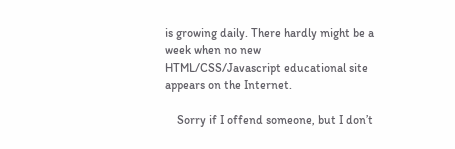is growing daily. There hardly might be a week when no new HTML/CSS/Javascript educational site appears on the Internet.

    Sorry if I offend someone, but I don’t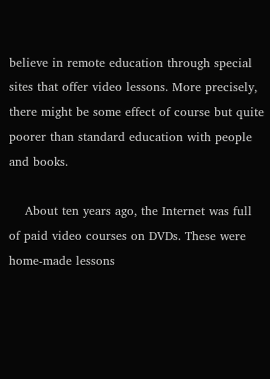believe in remote education through special sites that offer video lessons. More precisely, there might be some effect of course but quite poorer than standard education with people and books.

    About ten years ago, the Internet was full of paid video courses on DVDs. These were home-made lessons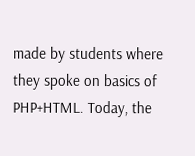made by students where they spoke on basics of PHP+HTML. Today, the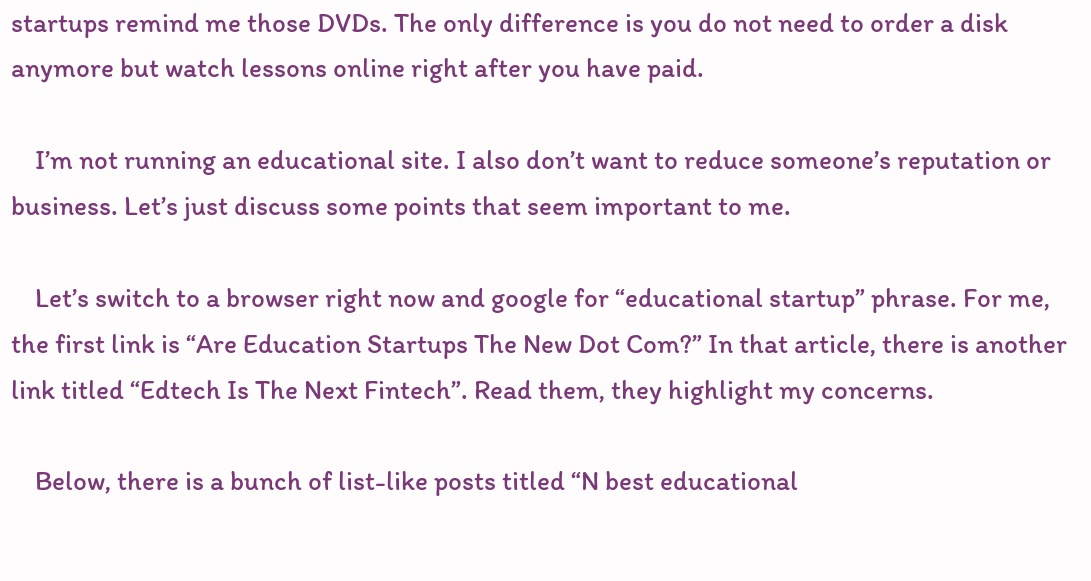startups remind me those DVDs. The only difference is you do not need to order a disk anymore but watch lessons online right after you have paid.

    I’m not running an educational site. I also don’t want to reduce someone’s reputation or business. Let’s just discuss some points that seem important to me.

    Let’s switch to a browser right now and google for “educational startup” phrase. For me, the first link is “Are Education Startups The New Dot Com?” In that article, there is another link titled “Edtech Is The Next Fintech”. Read them, they highlight my concerns.

    Below, there is a bunch of list-like posts titled “N best educational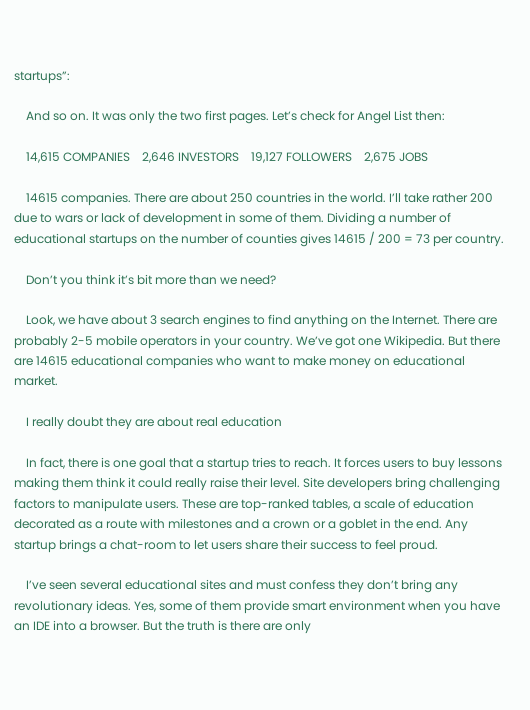startups”:

    And so on. It was only the two first pages. Let’s check for Angel List then:

    14,615 COMPANIES    2,646 INVESTORS    19,127 FOLLOWERS    2,675 JOBS

    14615 companies. There are about 250 countries in the world. I’ll take rather 200 due to wars or lack of development in some of them. Dividing a number of educational startups on the number of counties gives 14615 / 200 = 73 per country.

    Don’t you think it’s bit more than we need?

    Look, we have about 3 search engines to find anything on the Internet. There are probably 2-5 mobile operators in your country. We’ve got one Wikipedia. But there are 14615 educational companies who want to make money on educational market.

    I really doubt they are about real education

    In fact, there is one goal that a startup tries to reach. It forces users to buy lessons making them think it could really raise their level. Site developers bring challenging factors to manipulate users. These are top-ranked tables, a scale of education decorated as a route with milestones and a crown or a goblet in the end. Any startup brings a chat-room to let users share their success to feel proud.

    I’ve seen several educational sites and must confess they don’t bring any revolutionary ideas. Yes, some of them provide smart environment when you have an IDE into a browser. But the truth is there are only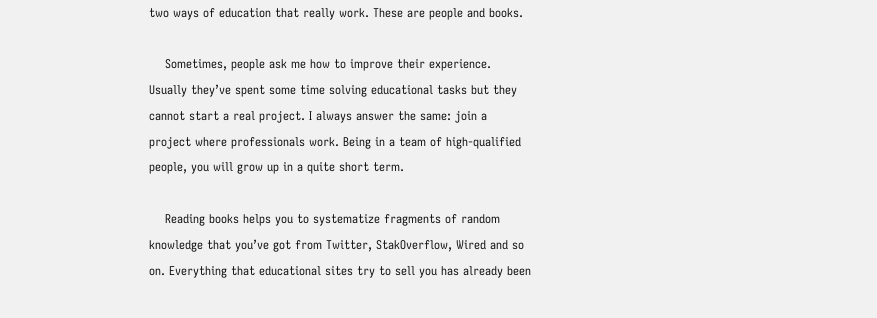two ways of education that really work. These are people and books.

    Sometimes, people ask me how to improve their experience. Usually they’ve spent some time solving educational tasks but they cannot start a real project. I always answer the same: join a project where professionals work. Being in a team of high-qualified people, you will grow up in a quite short term.

    Reading books helps you to systematize fragments of random knowledge that you’ve got from Twitter, StakOverflow, Wired and so on. Everything that educational sites try to sell you has already been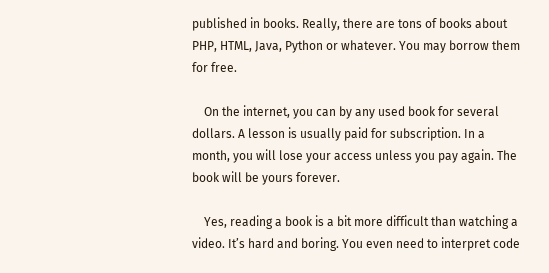published in books. Really, there are tons of books about PHP, HTML, Java, Python or whatever. You may borrow them for free.

    On the internet, you can by any used book for several dollars. A lesson is usually paid for subscription. In a month, you will lose your access unless you pay again. The book will be yours forever.

    Yes, reading a book is a bit more difficult than watching a video. It’s hard and boring. You even need to interpret code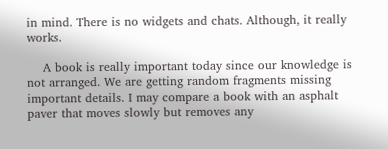in mind. There is no widgets and chats. Although, it really works.

    A book is really important today since our knowledge is not arranged. We are getting random fragments missing important details. I may compare a book with an asphalt paver that moves slowly but removes any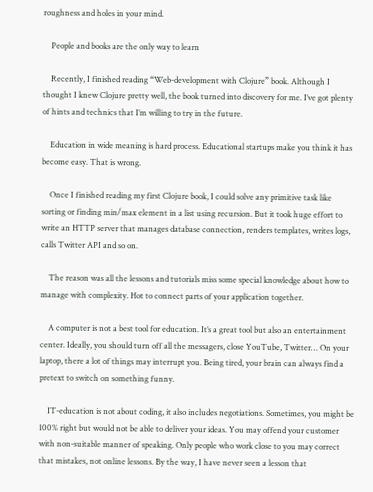roughness and holes in your mind.

    People and books are the only way to learn

    Recently, I finished reading “Web-development with Clojure” book. Although I thought I knew Clojure pretty well, the book turned into discovery for me. I’ve got plenty of hints and technics that I’m willing to try in the future.

    Education in wide meaning is hard process. Educational startups make you think it has become easy. That is wrong.

    Once I finished reading my first Clojure book, I could solve any primitive task like sorting or finding min/max element in a list using recursion. But it took huge effort to write an HTTP server that manages database connection, renders templates, writes logs, calls Twitter API and so on.

    The reason was all the lessons and tutorials miss some special knowledge about how to manage with complexity. Hot to connect parts of your application together.

    A computer is not a best tool for education. It’s a great tool but also an entertainment center. Ideally, you should turn off all the messagers, close YouTube, Twitter… On your laptop, there a lot of things may interrupt you. Being tired, your brain can always find a pretext to switch on something funny.

    IT-education is not about coding, it also includes negotiations. Sometimes, you might be 100% right but would not be able to deliver your ideas. You may offend your customer with non-suitable manner of speaking. Only people who work close to you may correct that mistakes, not online lessons. By the way, I have never seen a lesson that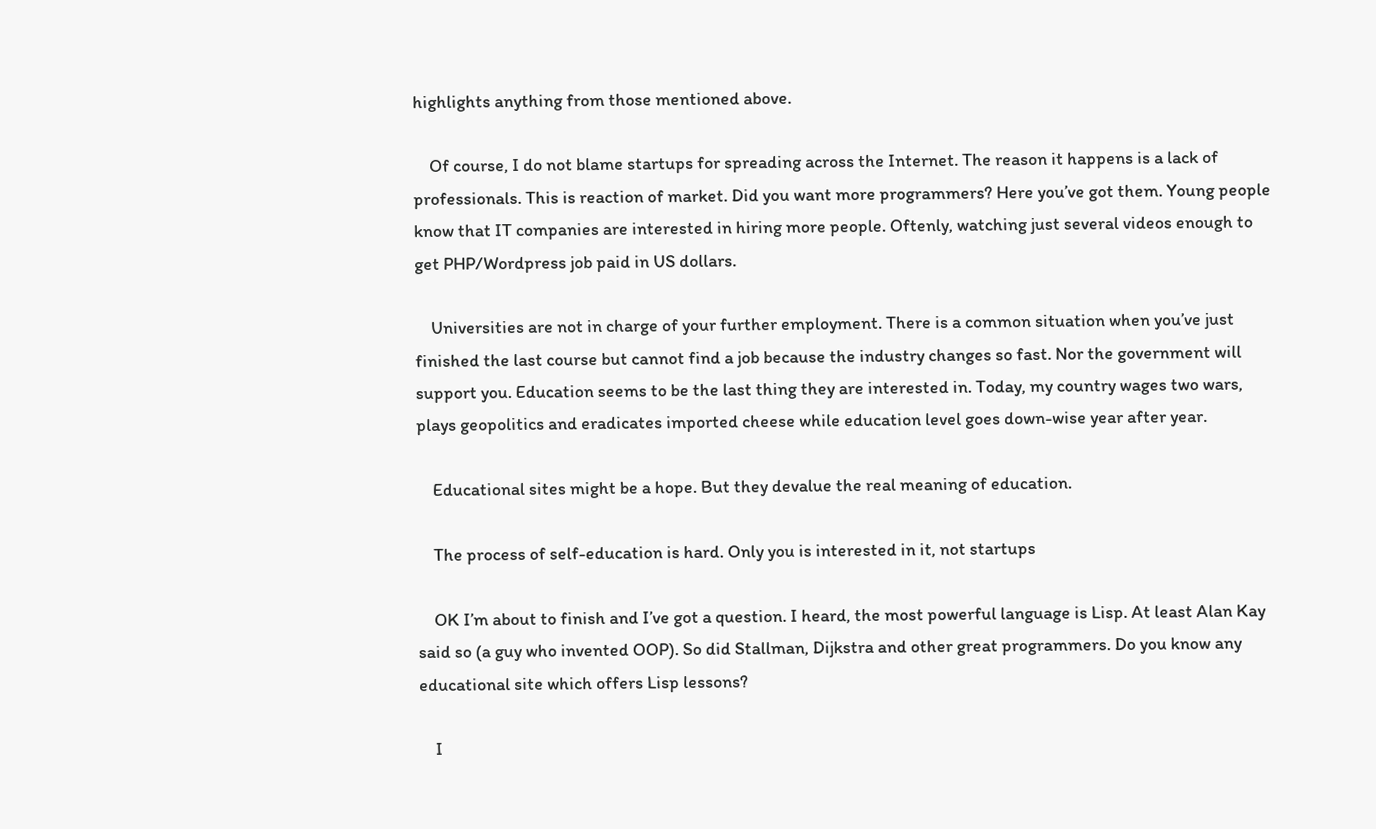highlights anything from those mentioned above.

    Of course, I do not blame startups for spreading across the Internet. The reason it happens is a lack of professionals. This is reaction of market. Did you want more programmers? Here you’ve got them. Young people know that IT companies are interested in hiring more people. Oftenly, watching just several videos enough to get PHP/Wordpress job paid in US dollars.

    Universities are not in charge of your further employment. There is a common situation when you’ve just finished the last course but cannot find a job because the industry changes so fast. Nor the government will support you. Education seems to be the last thing they are interested in. Today, my country wages two wars, plays geopolitics and eradicates imported cheese while education level goes down-wise year after year.

    Educational sites might be a hope. But they devalue the real meaning of education.

    The process of self-education is hard. Only you is interested in it, not startups

    OK I’m about to finish and I’ve got a question. I heard, the most powerful language is Lisp. At least Alan Kay said so (a guy who invented OOP). So did Stallman, Dijkstra and other great programmers. Do you know any educational site which offers Lisp lessons?

    I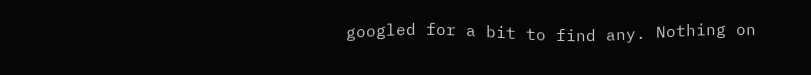googled for a bit to find any. Nothing on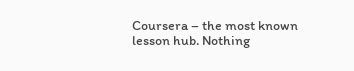Coursera – the most known lesson hub. Nothing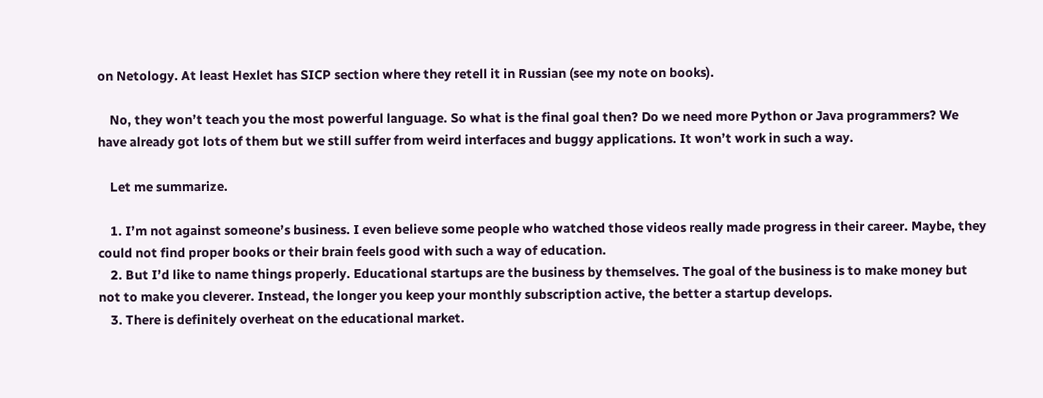on Netology. At least Hexlet has SICP section where they retell it in Russian (see my note on books).

    No, they won’t teach you the most powerful language. So what is the final goal then? Do we need more Python or Java programmers? We have already got lots of them but we still suffer from weird interfaces and buggy applications. It won’t work in such a way.

    Let me summarize.

    1. I’m not against someone’s business. I even believe some people who watched those videos really made progress in their career. Maybe, they could not find proper books or their brain feels good with such a way of education.
    2. But I’d like to name things properly. Educational startups are the business by themselves. The goal of the business is to make money but not to make you cleverer. Instead, the longer you keep your monthly subscription active, the better a startup develops.
    3. There is definitely overheat on the educational market.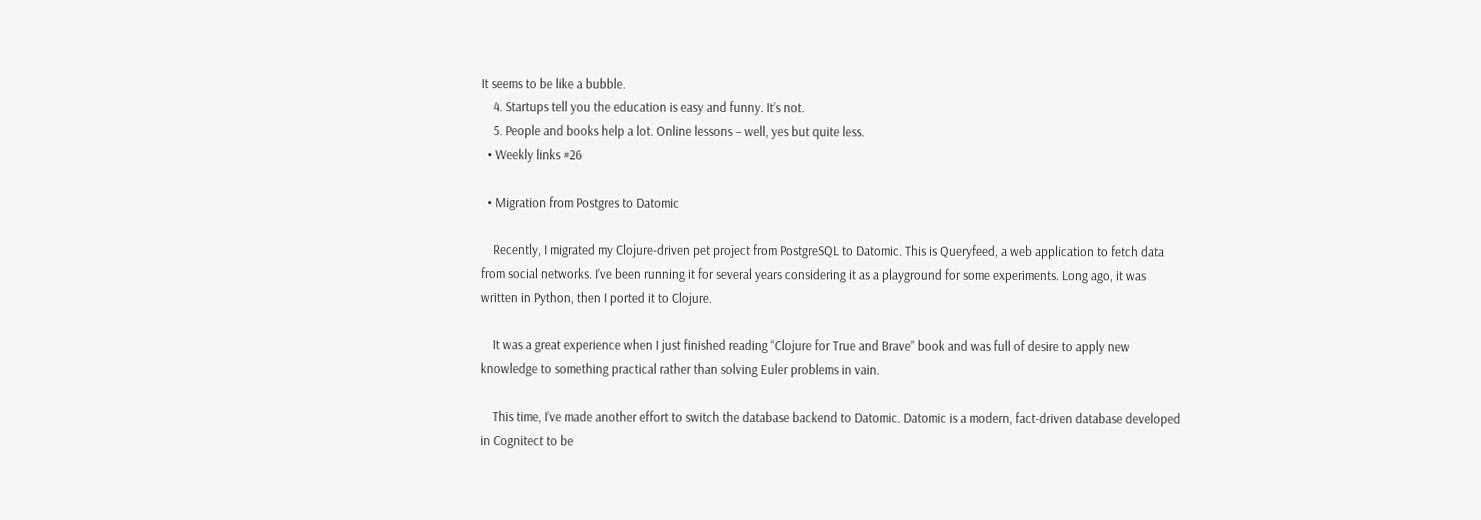It seems to be like a bubble.
    4. Startups tell you the education is easy and funny. It’s not.
    5. People and books help a lot. Online lessons – well, yes but quite less.
  • Weekly links #26

  • Migration from Postgres to Datomic

    Recently, I migrated my Clojure-driven pet project from PostgreSQL to Datomic. This is Queryfeed, a web application to fetch data from social networks. I’ve been running it for several years considering it as a playground for some experiments. Long ago, it was written in Python, then I ported it to Clojure.

    It was a great experience when I just finished reading “Clojure for True and Brave” book and was full of desire to apply new knowledge to something practical rather than solving Euler problems in vain.

    This time, I’ve made another effort to switch the database backend to Datomic. Datomic is a modern, fact-driven database developed in Cognitect to be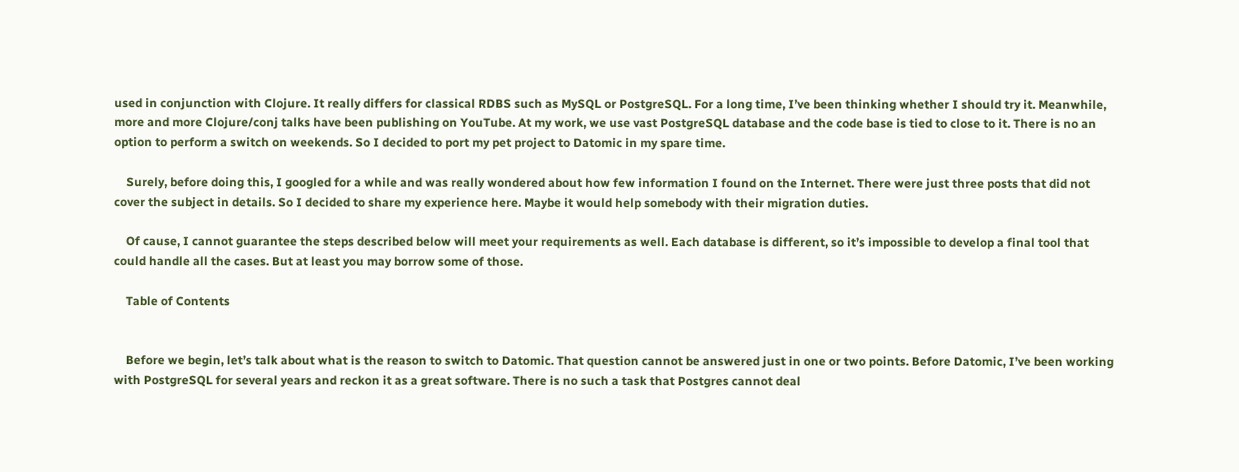used in conjunction with Clojure. It really differs for classical RDBS such as MySQL or PostgreSQL. For a long time, I’ve been thinking whether I should try it. Meanwhile, more and more Clojure/conj talks have been publishing on YouTube. At my work, we use vast PostgreSQL database and the code base is tied to close to it. There is no an option to perform a switch on weekends. So I decided to port my pet project to Datomic in my spare time.

    Surely, before doing this, I googled for a while and was really wondered about how few information I found on the Internet. There were just three posts that did not cover the subject in details. So I decided to share my experience here. Maybe it would help somebody with their migration duties.

    Of cause, I cannot guarantee the steps described below will meet your requirements as well. Each database is different, so it’s impossible to develop a final tool that could handle all the cases. But at least you may borrow some of those.

    Table of Contents


    Before we begin, let’s talk about what is the reason to switch to Datomic. That question cannot be answered just in one or two points. Before Datomic, I’ve been working with PostgreSQL for several years and reckon it as a great software. There is no such a task that Postgres cannot deal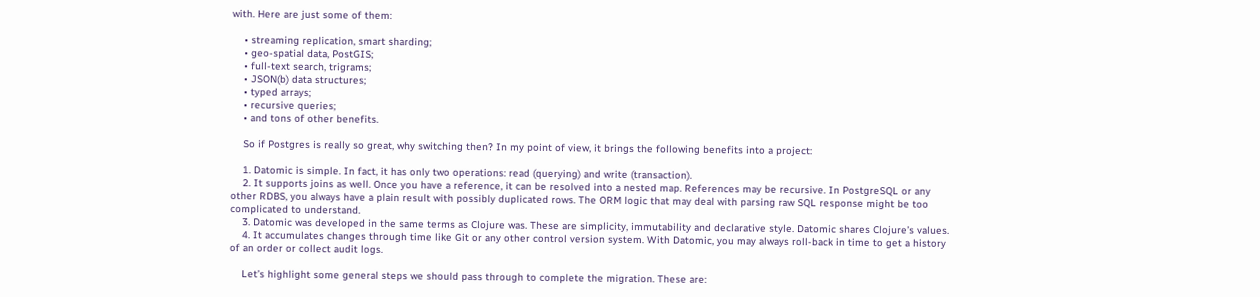with. Here are just some of them:

    • streaming replication, smart sharding;
    • geo-spatial data, PostGIS;
    • full-text search, trigrams;
    • JSON(b) data structures;
    • typed arrays;
    • recursive queries;
    • and tons of other benefits.

    So if Postgres is really so great, why switching then? In my point of view, it brings the following benefits into a project:

    1. Datomic is simple. In fact, it has only two operations: read (querying) and write (transaction).
    2. It supports joins as well. Once you have a reference, it can be resolved into a nested map. References may be recursive. In PostgreSQL or any other RDBS, you always have a plain result with possibly duplicated rows. The ORM logic that may deal with parsing raw SQL response might be too complicated to understand.
    3. Datomic was developed in the same terms as Clojure was. These are simplicity, immutability and declarative style. Datomic shares Clojure’s values.
    4. It accumulates changes through time like Git or any other control version system. With Datomic, you may always roll-back in time to get a history of an order or collect audit logs.

    Let’s highlight some general steps we should pass through to complete the migration. These are: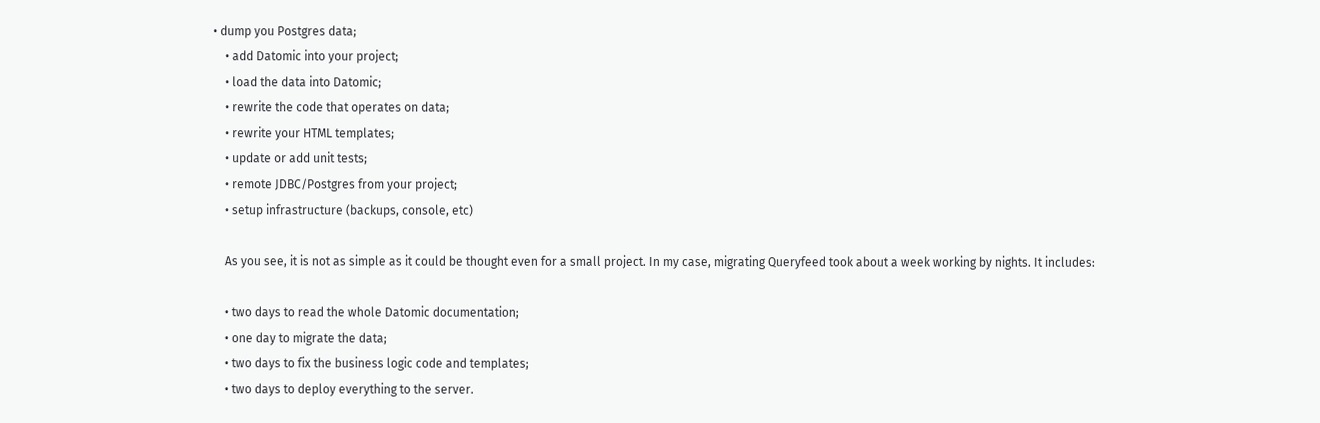• dump you Postgres data;
    • add Datomic into your project;
    • load the data into Datomic;
    • rewrite the code that operates on data;
    • rewrite your HTML templates;
    • update or add unit tests;
    • remote JDBC/Postgres from your project;
    • setup infrastructure (backups, console, etc)

    As you see, it is not as simple as it could be thought even for a small project. In my case, migrating Queryfeed took about a week working by nights. It includes:

    • two days to read the whole Datomic documentation;
    • one day to migrate the data;
    • two days to fix the business logic code and templates;
    • two days to deploy everything to the server.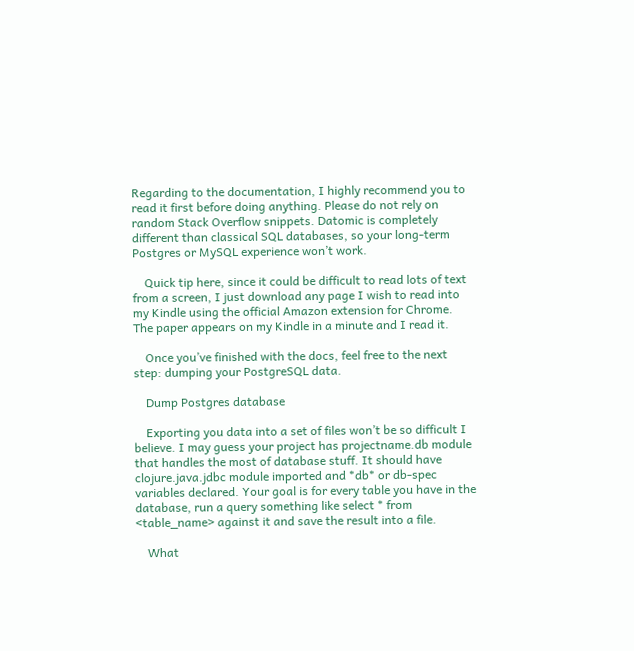Regarding to the documentation, I highly recommend you to read it first before doing anything. Please do not rely on random Stack Overflow snippets. Datomic is completely different than classical SQL databases, so your long-term Postgres or MySQL experience won’t work.

    Quick tip here, since it could be difficult to read lots of text from a screen, I just download any page I wish to read into my Kindle using the official Amazon extension for Chrome. The paper appears on my Kindle in a minute and I read it.

    Once you’ve finished with the docs, feel free to the next step: dumping your PostgreSQL data.

    Dump Postgres database

    Exporting you data into a set of files won’t be so difficult I believe. I may guess your project has projectname.db module that handles the most of database stuff. It should have clojure.java.jdbc module imported and *db* or db-spec variables declared. Your goal is for every table you have in the database, run a query something like select * from <table_name> against it and save the result into a file.

    What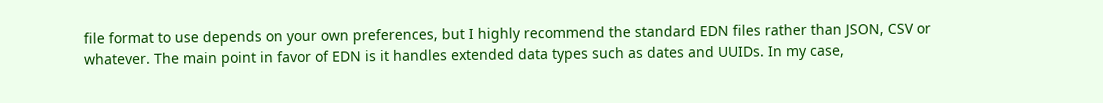file format to use depends on your own preferences, but I highly recommend the standard EDN files rather than JSON, CSV or whatever. The main point in favor of EDN is it handles extended data types such as dates and UUIDs. In my case,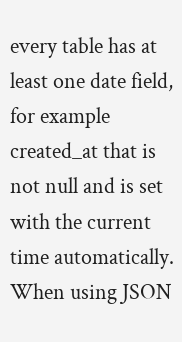every table has at least one date field, for example created_at that is not null and is set with the current time automatically. When using JSON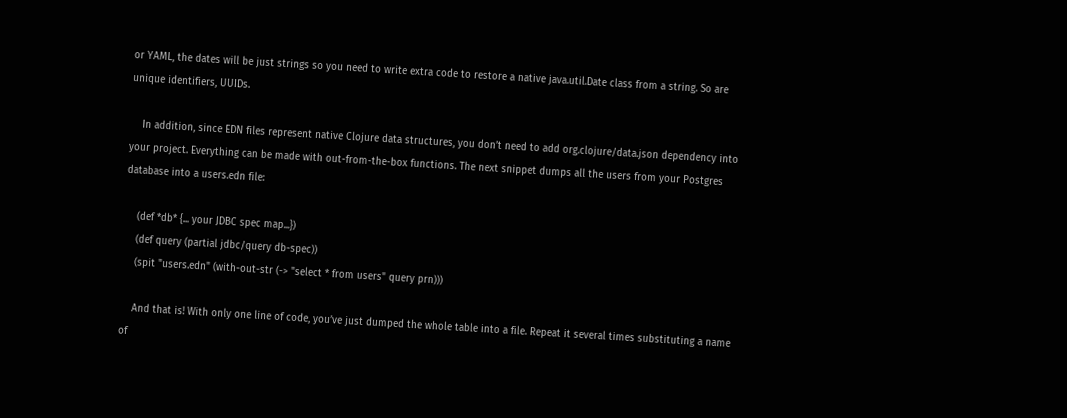or YAML, the dates will be just strings so you need to write extra code to restore a native java.util.Date class from a string. So are unique identifiers, UUIDs.

    In addition, since EDN files represent native Clojure data structures, you don’t need to add org.clojure/data.json dependency into your project. Everything can be made with out-from-the-box functions. The next snippet dumps all the users from your Postgres database into a users.edn file:

    (def *db* {... your JDBC spec map...})
    (def query (partial jdbc/query db-spec))
    (spit "users.edn" (with-out-str (-> "select * from users" query prn)))

    And that is! With only one line of code, you’ve just dumped the whole table into a file. Repeat it several times substituting a name of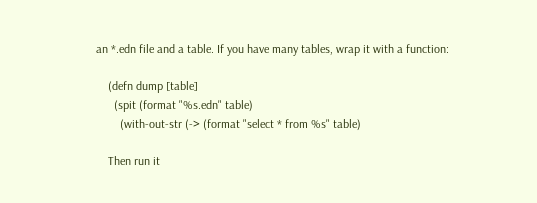an *.edn file and a table. If you have many tables, wrap it with a function:

    (defn dump [table]
      (spit (format "%s.edn" table)
        (with-out-str (-> (format "select * from %s" table)

    Then run it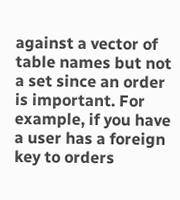against a vector of table names but not a set since an order is important. For example, if you have a user has a foreign key to orders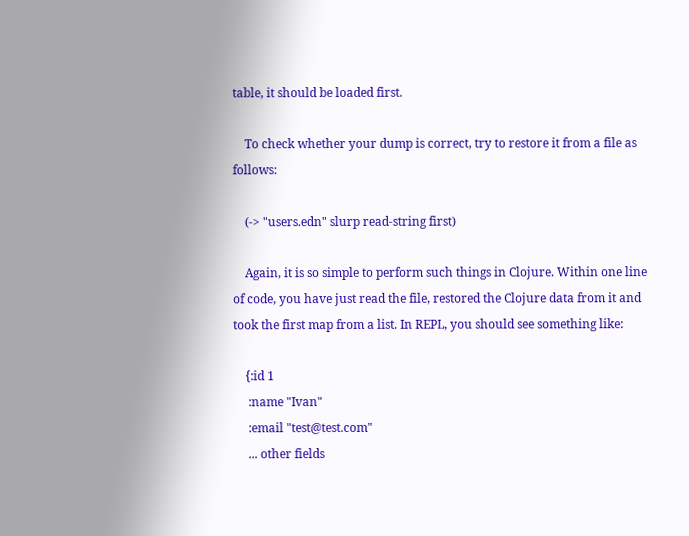table, it should be loaded first.

    To check whether your dump is correct, try to restore it from a file as follows:

    (-> "users.edn" slurp read-string first)

    Again, it is so simple to perform such things in Clojure. Within one line of code, you have just read the file, restored the Clojure data from it and took the first map from a list. In REPL, you should see something like:

    {:id 1
     :name "Ivan"
     :email "test@test.com"
     ... other fields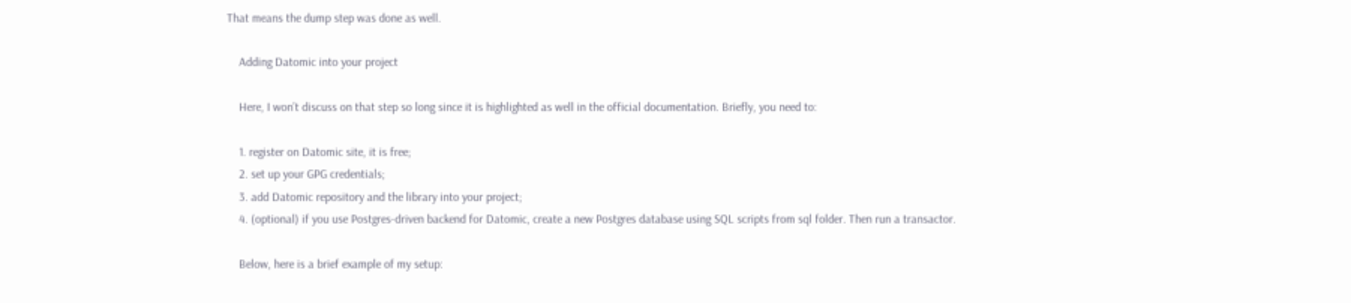That means the dump step was done as well.

    Adding Datomic into your project

    Here, I won’t discuss on that step so long since it is highlighted as well in the official documentation. Briefly, you need to:

    1. register on Datomic site, it is free;
    2. set up your GPG credentials;
    3. add Datomic repository and the library into your project;
    4. (optional) if you use Postgres-driven backend for Datomic, create a new Postgres database using SQL scripts from sql folder. Then run a transactor.

    Below, here is a brief example of my setup: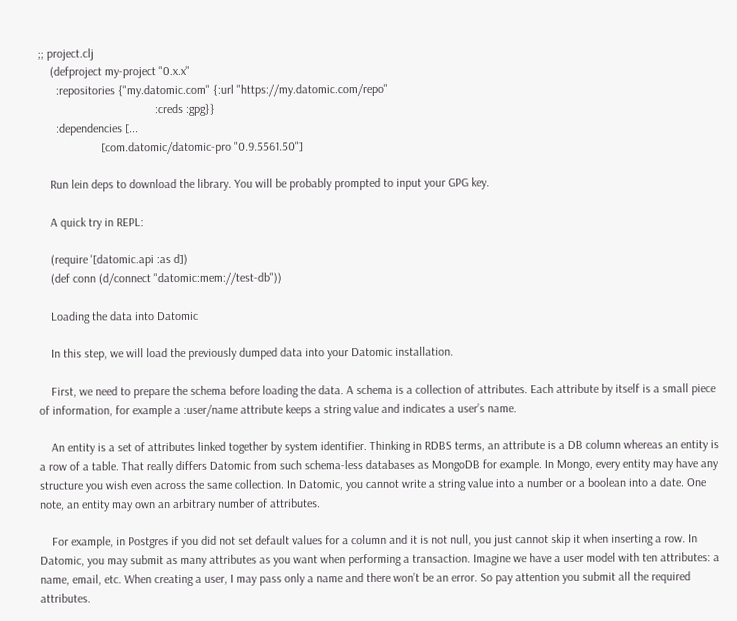;; project.clj
    (defproject my-project "0.x.x"
      :repositories {"my.datomic.com" {:url "https://my.datomic.com/repo"
                                       :creds :gpg}}
      :dependencies [...
                     [com.datomic/datomic-pro "0.9.5561.50"]

    Run lein deps to download the library. You will be probably prompted to input your GPG key.

    A quick try in REPL:

    (require '[datomic.api :as d])
    (def conn (d/connect "datomic:mem://test-db"))

    Loading the data into Datomic

    In this step, we will load the previously dumped data into your Datomic installation.

    First, we need to prepare the schema before loading the data. A schema is a collection of attributes. Each attribute by itself is a small piece of information, for example a :user/name attribute keeps a string value and indicates a user’s name.

    An entity is a set of attributes linked together by system identifier. Thinking in RDBS terms, an attribute is a DB column whereas an entity is a row of a table. That really differs Datomic from such schema-less databases as MongoDB for example. In Mongo, every entity may have any structure you wish even across the same collection. In Datomic, you cannot write a string value into a number or a boolean into a date. One note, an entity may own an arbitrary number of attributes.

    For example, in Postgres if you did not set default values for a column and it is not null, you just cannot skip it when inserting a row. In Datomic, you may submit as many attributes as you want when performing a transaction. Imagine we have a user model with ten attributes: a name, email, etc. When creating a user, I may pass only a name and there won’t be an error. So pay attention you submit all the required attributes.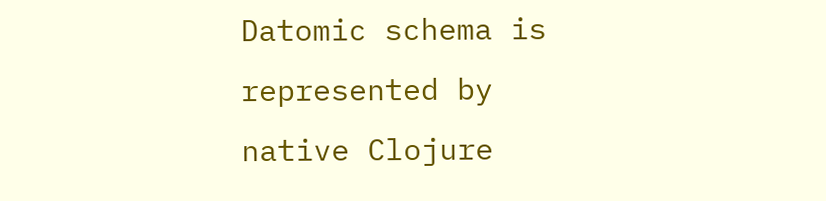Datomic schema is represented by native Clojure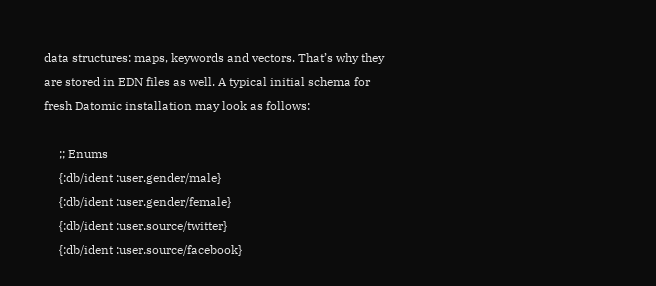data structures: maps, keywords and vectors. That’s why they are stored in EDN files as well. A typical initial schema for fresh Datomic installation may look as follows:

     ;; Enums
     {:db/ident :user.gender/male}
     {:db/ident :user.gender/female}
     {:db/ident :user.source/twitter}
     {:db/ident :user.source/facebook}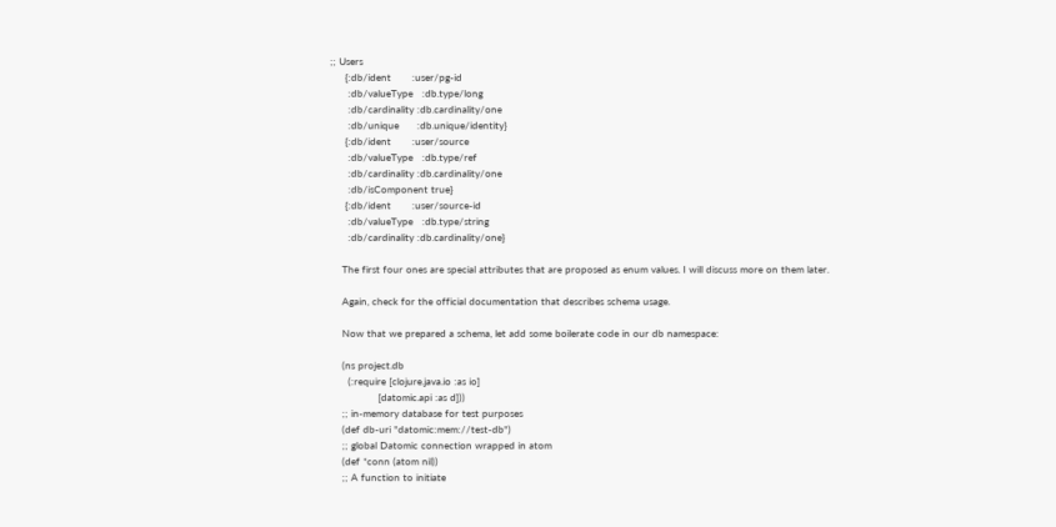;; Users
     {:db/ident       :user/pg-id
      :db/valueType   :db.type/long
      :db/cardinality :db.cardinality/one
      :db/unique      :db.unique/identity}
     {:db/ident       :user/source
      :db/valueType   :db.type/ref
      :db/cardinality :db.cardinality/one
      :db/isComponent true}
     {:db/ident       :user/source-id
      :db/valueType   :db.type/string
      :db/cardinality :db.cardinality/one}

    The first four ones are special attributes that are proposed as enum values. I will discuss more on them later.

    Again, check for the official documentation that describes schema usage.

    Now that we prepared a schema, let add some boilerate code in our db namespace:

    (ns project.db
      (:require [clojure.java.io :as io]
                [datomic.api :as d]))
    ;; in-memory database for test purposes
    (def db-uri "datomic:mem://test-db")
    ;; global Datomic connection wrapped in atom
    (def *conn (atom nil))
    ;; A function to initiate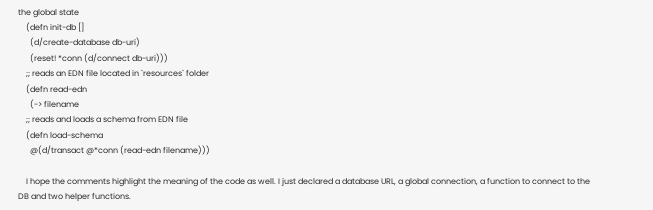the global state
    (defn init-db []
      (d/create-database db-uri)
      (reset! *conn (d/connect db-uri)))
    ;; reads an EDN file located in `resources` folder
    (defn read-edn
      (-> filename
    ;; reads and loads a schema from EDN file
    (defn load-schema
      @(d/transact @*conn (read-edn filename)))

    I hope the comments highlight the meaning of the code as well. I just declared a database URL, a global connection, a function to connect to the DB and two helper functions.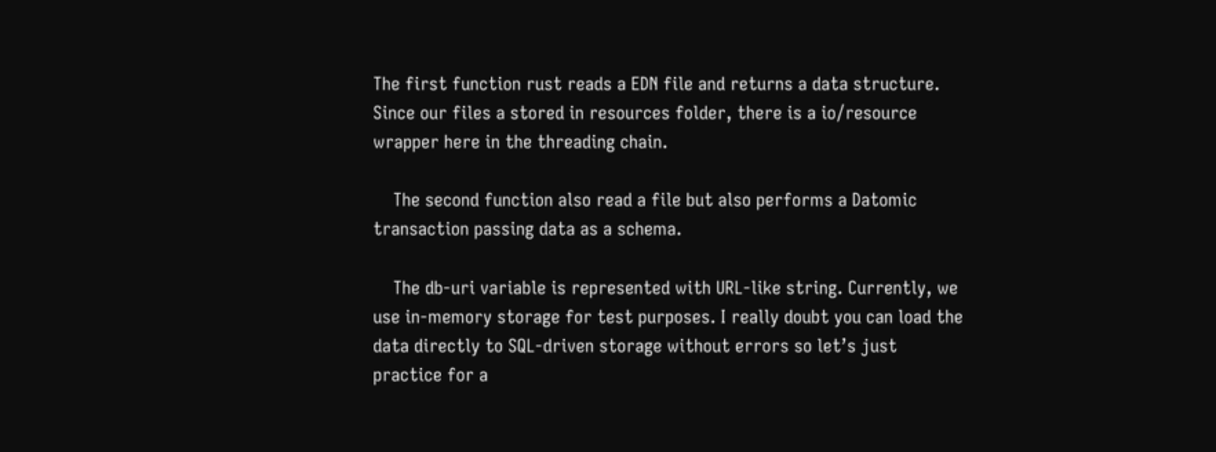The first function rust reads a EDN file and returns a data structure. Since our files a stored in resources folder, there is a io/resource wrapper here in the threading chain.

    The second function also read a file but also performs a Datomic transaction passing data as a schema.

    The db-uri variable is represented with URL-like string. Currently, we use in-memory storage for test purposes. I really doubt you can load the data directly to SQL-driven storage without errors so let’s just practice for a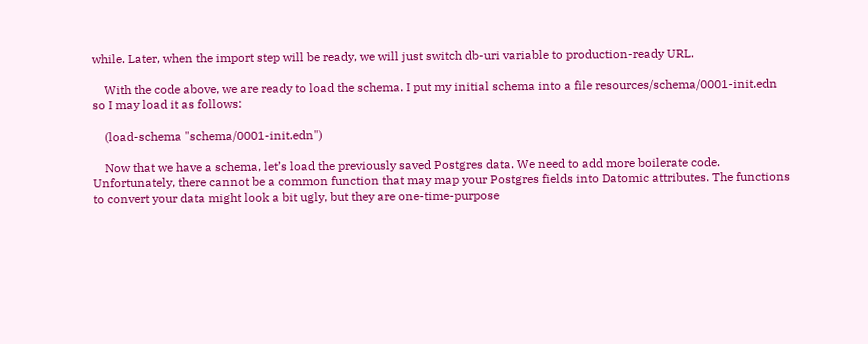while. Later, when the import step will be ready, we will just switch db-uri variable to production-ready URL.

    With the code above, we are ready to load the schema. I put my initial schema into a file resources/schema/0001-init.edn so I may load it as follows:

    (load-schema "schema/0001-init.edn")

    Now that we have a schema, let’s load the previously saved Postgres data. We need to add more boilerate code. Unfortunately, there cannot be a common function that may map your Postgres fields into Datomic attributes. The functions to convert your data might look a bit ugly, but they are one-time-purpose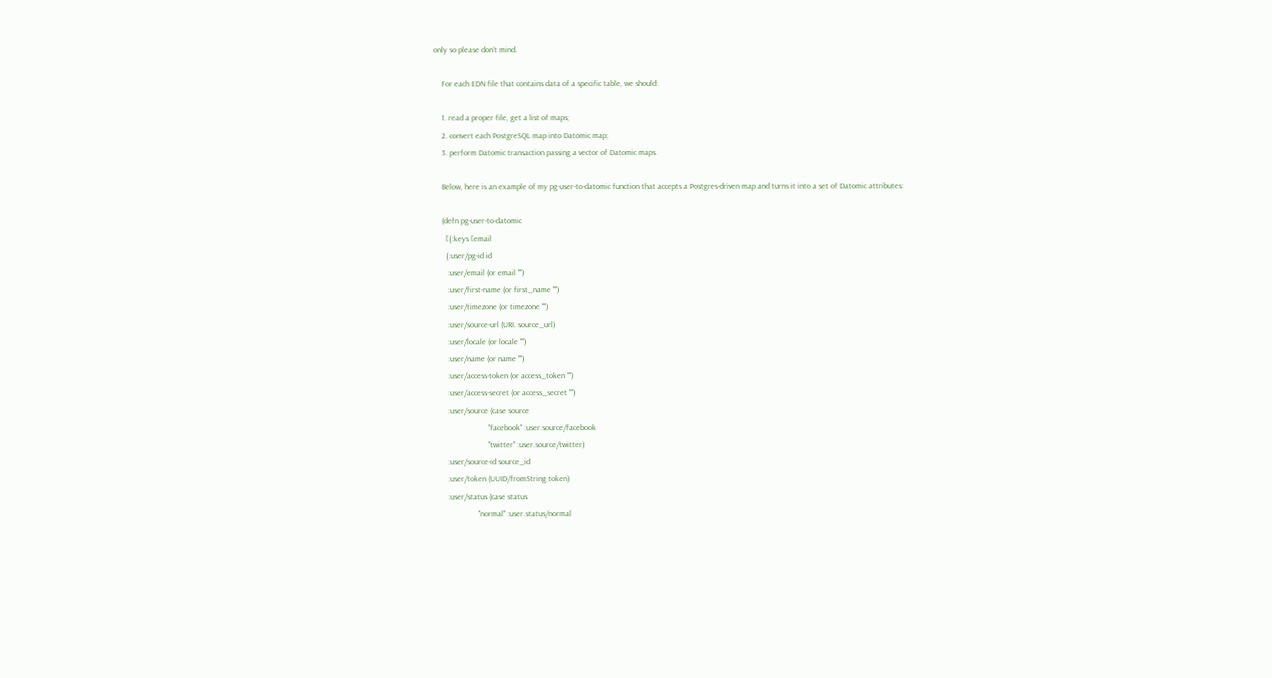only so please don’t mind.

    For each EDN file that contains data of a specific table, we should:

    1. read a proper file, get a list of maps;
    2. convert each PostgreSQL map into Datomic map;
    3. perform Datomic transaction passing a vector of Datomic maps.

    Below, here is an example of my pg-user-to-datomic function that accepts a Postgres-driven map and turns it into a set of Datomic attributes:

    (defn pg-user-to-datomic
      [{:keys [email
      {:user/pg-id id
       :user/email (or email "")
       :user/first-name (or first_name "")
       :user/timezone (or timezone "")
       :user/source-url (URI. source_url)
       :user/locale (or locale "")
       :user/name (or name "")
       :user/access-token (or access_token "")
       :user/access-secret (or access_secret "")
       :user/source (case source
                           "facebook" :user.source/facebook
                           "twitter" :user.source/twitter)
       :user/source-id source_id
       :user/token (UUID/fromString token)
       :user/status (case status
                      "normal" :user.status/normal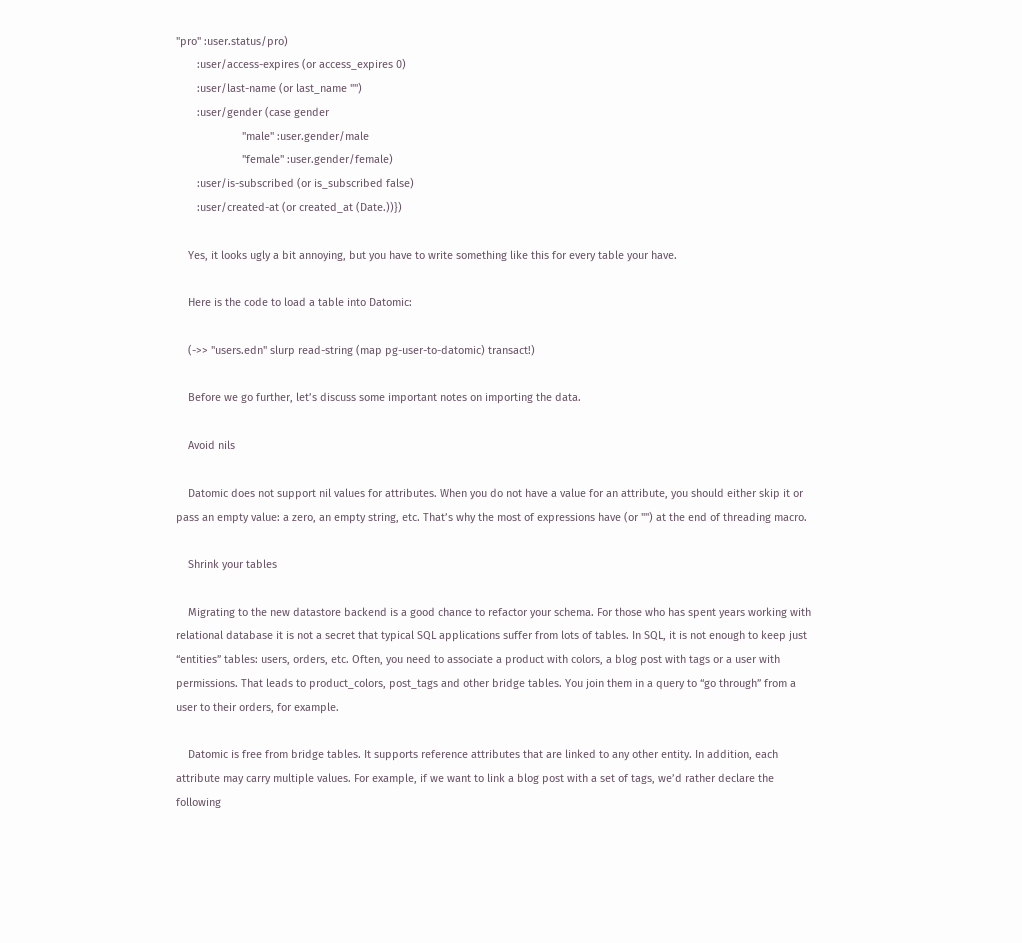"pro" :user.status/pro)
       :user/access-expires (or access_expires 0)
       :user/last-name (or last_name "")
       :user/gender (case gender
                      "male" :user.gender/male
                      "female" :user.gender/female)
       :user/is-subscribed (or is_subscribed false)
       :user/created-at (or created_at (Date.))})

    Yes, it looks ugly a bit annoying, but you have to write something like this for every table your have.

    Here is the code to load a table into Datomic:

    (->> "users.edn" slurp read-string (map pg-user-to-datomic) transact!)

    Before we go further, let’s discuss some important notes on importing the data.

    Avoid nils

    Datomic does not support nil values for attributes. When you do not have a value for an attribute, you should either skip it or pass an empty value: a zero, an empty string, etc. That’s why the most of expressions have (or "") at the end of threading macro.

    Shrink your tables

    Migrating to the new datastore backend is a good chance to refactor your schema. For those who has spent years working with relational database it is not a secret that typical SQL applications suffer from lots of tables. In SQL, it is not enough to keep just “entities” tables: users, orders, etc. Often, you need to associate a product with colors, a blog post with tags or a user with permissions. That leads to product_colors, post_tags and other bridge tables. You join them in a query to “go through” from a user to their orders, for example.

    Datomic is free from bridge tables. It supports reference attributes that are linked to any other entity. In addition, each attribute may carry multiple values. For example, if we want to link a blog post with a set of tags, we’d rather declare the following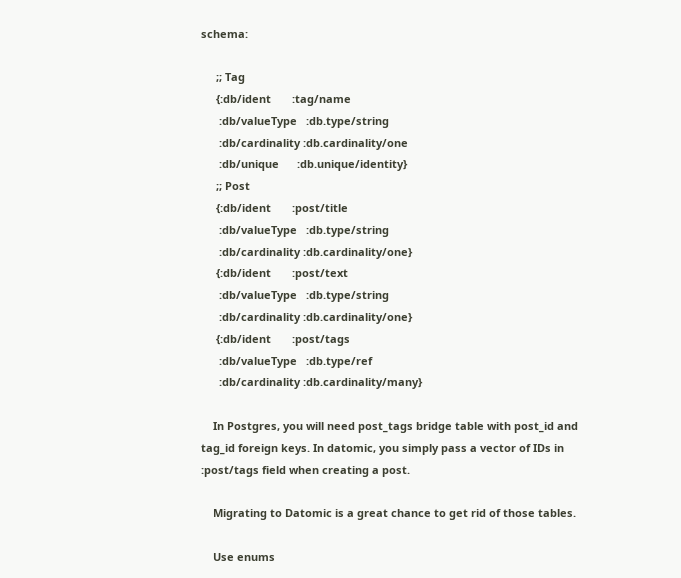schema:

     ;; Tag
     {:db/ident       :tag/name
      :db/valueType   :db.type/string
      :db/cardinality :db.cardinality/one
      :db/unique      :db.unique/identity}
     ;; Post
     {:db/ident       :post/title
      :db/valueType   :db.type/string
      :db/cardinality :db.cardinality/one}
     {:db/ident       :post/text
      :db/valueType   :db.type/string
      :db/cardinality :db.cardinality/one}
     {:db/ident       :post/tags
      :db/valueType   :db.type/ref
      :db/cardinality :db.cardinality/many}

    In Postgres, you will need post_tags bridge table with post_id and tag_id foreign keys. In datomic, you simply pass a vector of IDs in :post/tags field when creating a post.

    Migrating to Datomic is a great chance to get rid of those tables.

    Use enums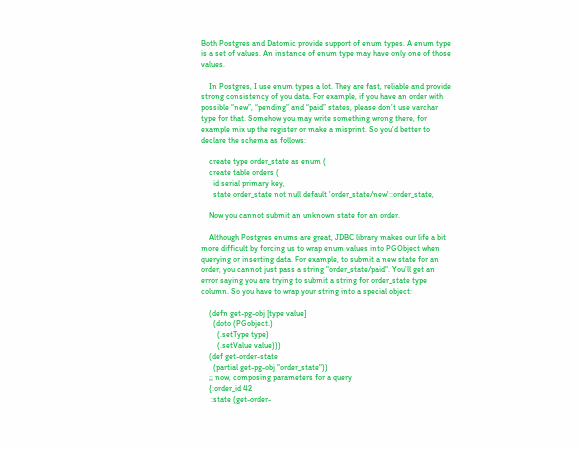Both Postgres and Datomic provide support of enum types. A enum type is a set of values. An instance of enum type may have only one of those values.

    In Postgres, I use enum types a lot. They are fast, reliable and provide strong consistency of you data. For example, if you have an order with possible “new”, “pending” and “paid” states, please don’t use varchar type for that. Somehow you may write something wrong there, for example mix up the register or make a misprint. So you’d better to declare the schema as follows:

    create type order_state as enum (
    create table orders (
      id serial primary key,
      state order_state not null default 'order_state/new'::order_state,

    Now you cannot submit an unknown state for an order.

    Although Postgres enums are great, JDBC library makes our life a bit more difficult by forcing us to wrap enum values into PGObject when querying or inserting data. For example, to submit a new state for an order, you cannot just pass a string "order_state/paid". You’ll get an error saying you are trying to submit a string for order_state type column. So you have to wrap your string into a special object:

    (defn get-pg-obj [type value]
      (doto (PGobject.)
        (.setType type)
        (.setValue value)))
    (def get-order-state
      (partial get-pg-obj "order_state"))
    ;; now, composing parameters for a query
    {:order_id 42
     :state (get-order-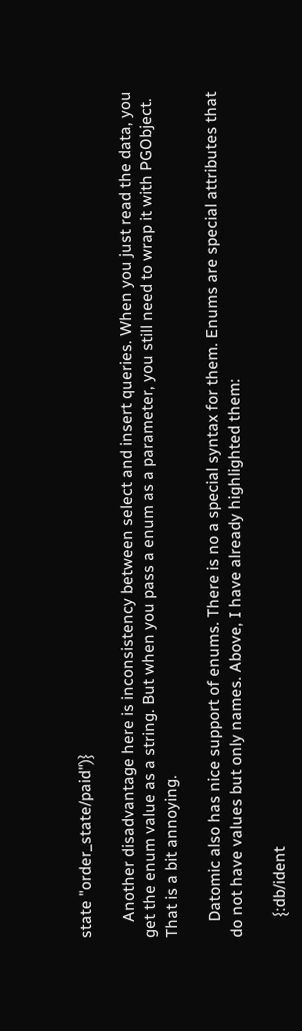state "order_state/paid")}

    Another disadvantage here is inconsistency between select and insert queries. When you just read the data, you get the enum value as a string. But when you pass a enum as a parameter, you still need to wrap it with PGObject. That is a bit annoying.

    Datomic also has nice support of enums. There is no a special syntax for them. Enums are special attributes that do not have values but only names. Above, I have already highlighted them:

     {:db/ident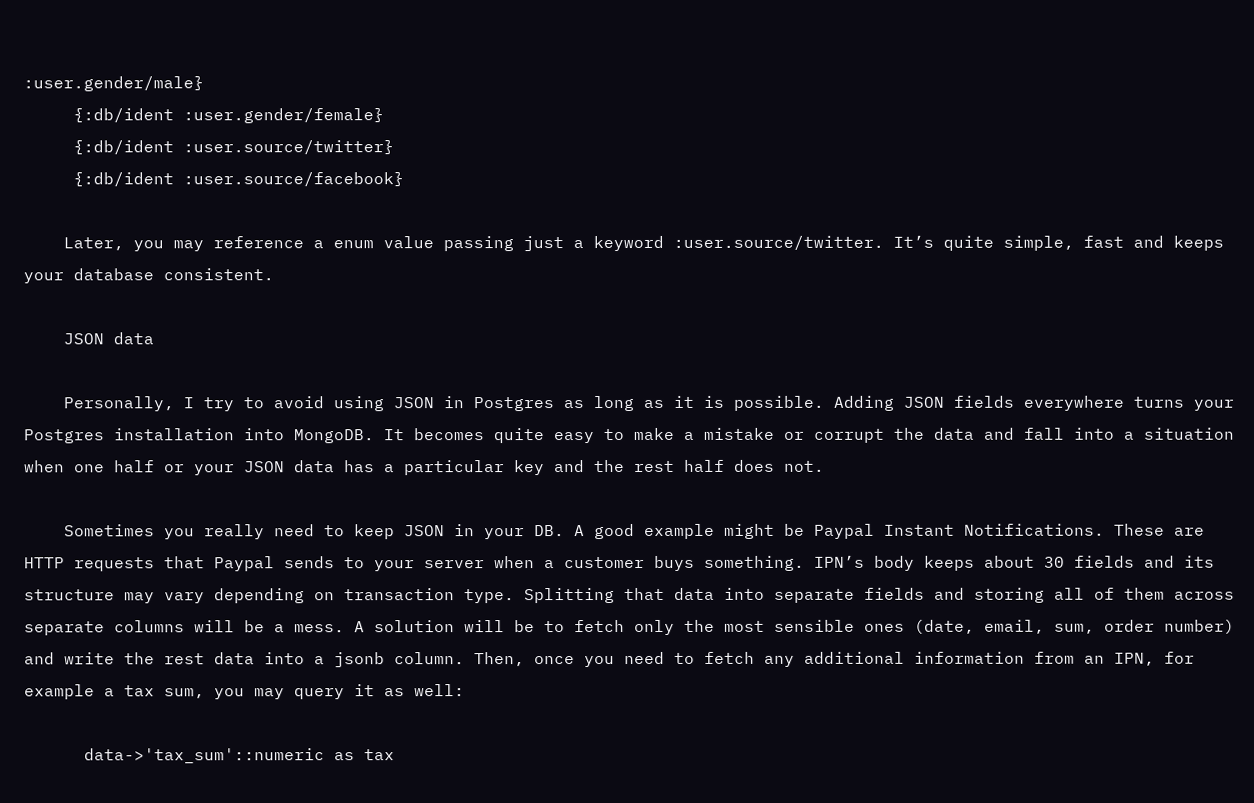:user.gender/male}
     {:db/ident :user.gender/female}
     {:db/ident :user.source/twitter}
     {:db/ident :user.source/facebook}

    Later, you may reference a enum value passing just a keyword :user.source/twitter. It’s quite simple, fast and keeps your database consistent.

    JSON data

    Personally, I try to avoid using JSON in Postgres as long as it is possible. Adding JSON fields everywhere turns your Postgres installation into MongoDB. It becomes quite easy to make a mistake or corrupt the data and fall into a situation when one half or your JSON data has a particular key and the rest half does not.

    Sometimes you really need to keep JSON in your DB. A good example might be Paypal Instant Notifications. These are HTTP requests that Paypal sends to your server when a customer buys something. IPN’s body keeps about 30 fields and its structure may vary depending on transaction type. Splitting that data into separate fields and storing all of them across separate columns will be a mess. A solution will be to fetch only the most sensible ones (date, email, sum, order number) and write the rest data into a jsonb column. Then, once you need to fetch any additional information from an IPN, for example a tax sum, you may query it as well:

      data->'tax_sum'::numeric as tax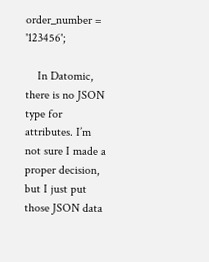order_number = '123456';

    In Datomic, there is no JSON type for attributes. I’m not sure I made a proper decision, but I just put those JSON data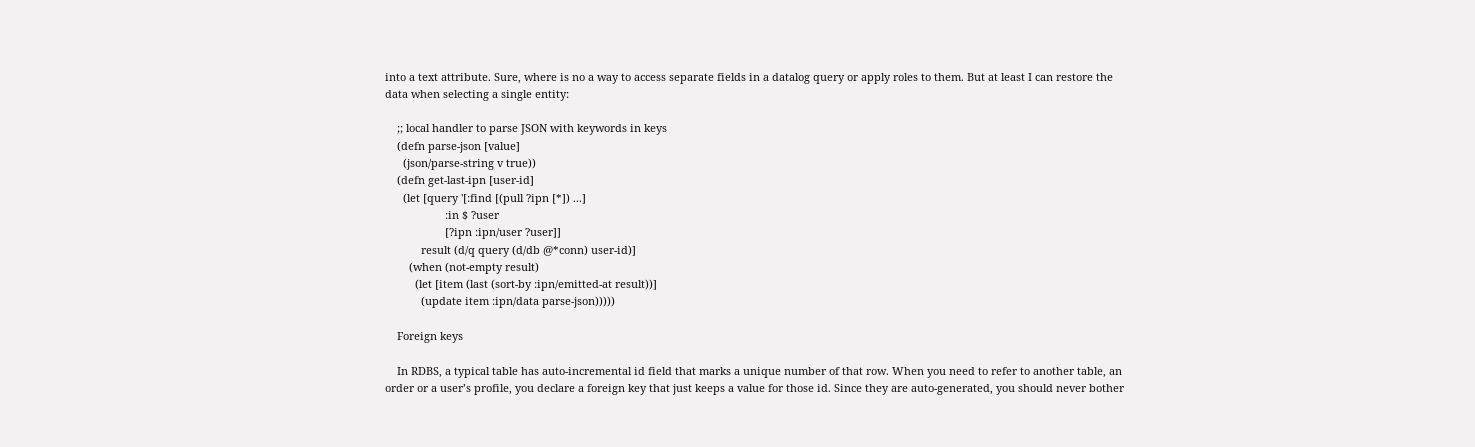into a text attribute. Sure, where is no a way to access separate fields in a datalog query or apply roles to them. But at least I can restore the data when selecting a single entity:

    ;; local handler to parse JSON with keywords in keys
    (defn parse-json [value]
      (json/parse-string v true))
    (defn get-last-ipn [user-id]
      (let [query '[:find [(pull ?ipn [*]) ...]
                    :in $ ?user
                    [?ipn :ipn/user ?user]]
            result (d/q query (d/db @*conn) user-id)]
        (when (not-empty result)
          (let [item (last (sort-by :ipn/emitted-at result))]
            (update item :ipn/data parse-json)))))

    Foreign keys

    In RDBS, a typical table has auto-incremental id field that marks a unique number of that row. When you need to refer to another table, an order or a user’s profile, you declare a foreign key that just keeps a value for those id. Since they are auto-generated, you should never bother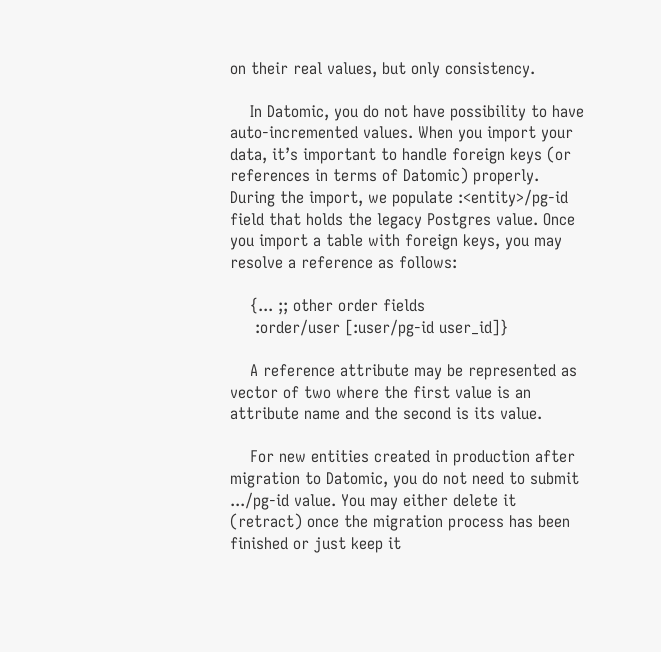on their real values, but only consistency.

    In Datomic, you do not have possibility to have auto-incremented values. When you import your data, it’s important to handle foreign keys (or references in terms of Datomic) properly. During the import, we populate :<entity>/pg-id field that holds the legacy Postgres value. Once you import a table with foreign keys, you may resolve a reference as follows:

    {... ;; other order fields
     :order/user [:user/pg-id user_id]}

    A reference attribute may be represented as vector of two where the first value is an attribute name and the second is its value.

    For new entities created in production after migration to Datomic, you do not need to submit .../pg-id value. You may either delete it (retract) once the migration process has been finished or just keep it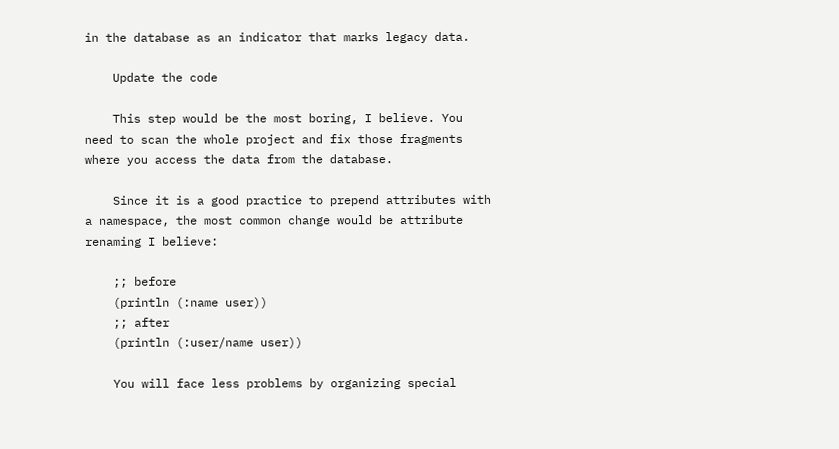in the database as an indicator that marks legacy data.

    Update the code

    This step would be the most boring, I believe. You need to scan the whole project and fix those fragments where you access the data from the database.

    Since it is a good practice to prepend attributes with a namespace, the most common change would be attribute renaming I believe:

    ;; before
    (println (:name user))
    ;; after
    (println (:user/name user))

    You will face less problems by organizing special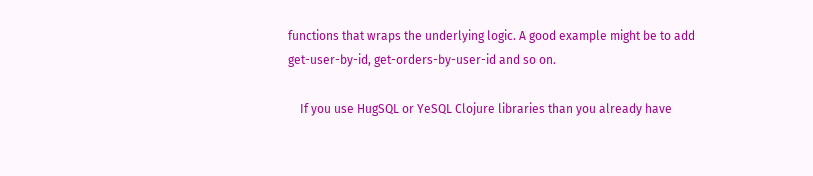functions that wraps the underlying logic. A good example might be to add get-user-by-id, get-orders-by-user-id and so on.

    If you use HugSQL or YeSQL Clojure libraries than you already have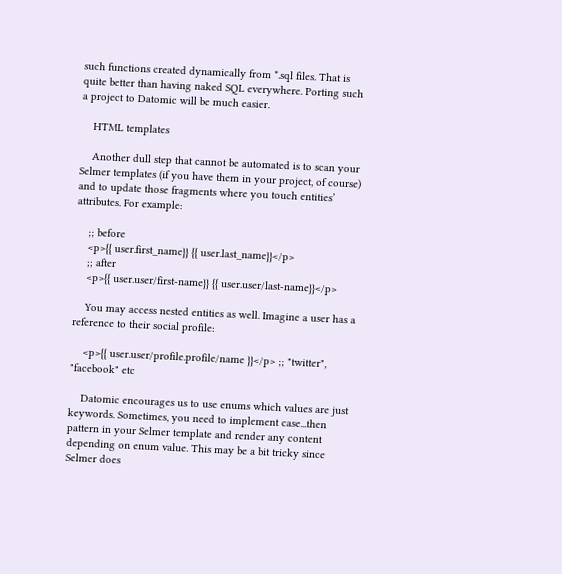such functions created dynamically from *.sql files. That is quite better than having naked SQL everywhere. Porting such a project to Datomic will be much easier.

    HTML templates

    Another dull step that cannot be automated is to scan your Selmer templates (if you have them in your project, of course) and to update those fragments where you touch entities’ attributes. For example:

    ;; before
    <p>{{ user.first_name}} {{ user.last_name}}</p>
    ;; after
    <p>{{ user.user/first-name}} {{ user.user/last-name}}</p>

    You may access nested entities as well. Imagine a user has a reference to their social profile:

    <p>{{ user.user/profile.profile/name }}</p> ;; "twitter", "facebook" etc

    Datomic encourages us to use enums which values are just keywords. Sometimes, you need to implement case...then pattern in your Selmer template and render any content depending on enum value. This may be a bit tricky since Selmer does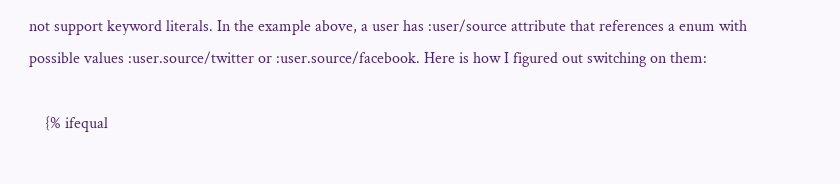not support keyword literals. In the example above, a user has :user/source attribute that references a enum with possible values :user.source/twitter or :user.source/facebook. Here is how I figured out switching on them:

    {% ifequal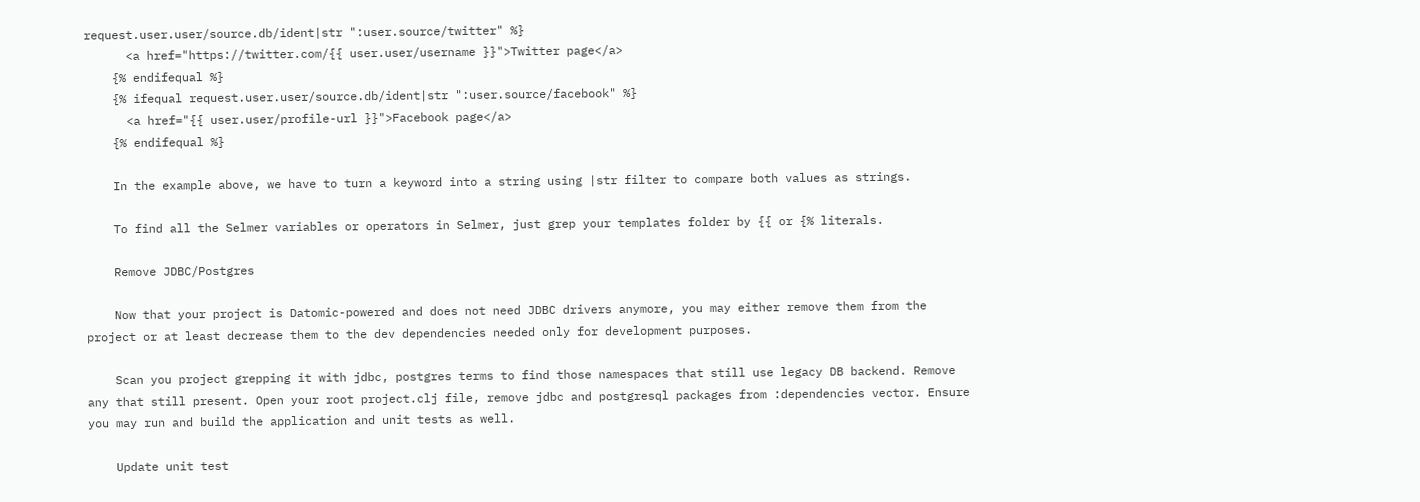request.user.user/source.db/ident|str ":user.source/twitter" %}
      <a href="https://twitter.com/{{ user.user/username }}">Twitter page</a>
    {% endifequal %}
    {% ifequal request.user.user/source.db/ident|str ":user.source/facebook" %}
      <a href="{{ user.user/profile-url }}">Facebook page</a>
    {% endifequal %}

    In the example above, we have to turn a keyword into a string using |str filter to compare both values as strings.

    To find all the Selmer variables or operators in Selmer, just grep your templates folder by {{ or {% literals.

    Remove JDBC/Postgres

    Now that your project is Datomic-powered and does not need JDBC drivers anymore, you may either remove them from the project or at least decrease them to the dev dependencies needed only for development purposes.

    Scan you project grepping it with jdbc, postgres terms to find those namespaces that still use legacy DB backend. Remove any that still present. Open your root project.clj file, remove jdbc and postgresql packages from :dependencies vector. Ensure you may run and build the application and unit tests as well.

    Update unit test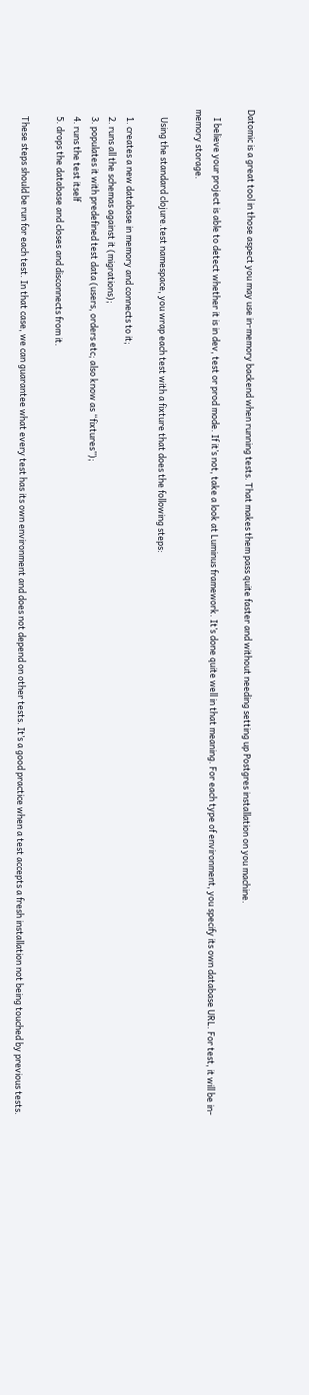Datomic is a great tool in those aspect you may use in-memory backend when running tests. That makes them pass quite faster and without needing setting up Postgres installation on you machine.

    I believe your project is able to detect whether it is in dev, test or prod mode. If it’s not, take a look at Luminus framework. It’s done quite well in that meaning. For each type of environment, you specify its own database URL. For test, it will be in-memory storage.

    Using the standard clojure.test namespace, you wrap each test with a fixture that does the following steps:

    1. creates a new database in memory and connects to it;
    2. runs all the schemas against it (migrations);
    3. populates it with predefined test data (users, orders etc; also know as “fixtures”);
    4. runs the test itself
    5. drops the database and closes and disconnects from it.

    These steps should be run for each test. In that case, we can guarantee what every test has its own environment and does not depend on other tests. It’s a good practice when a test accepts a fresh installation not being touched by previous tests.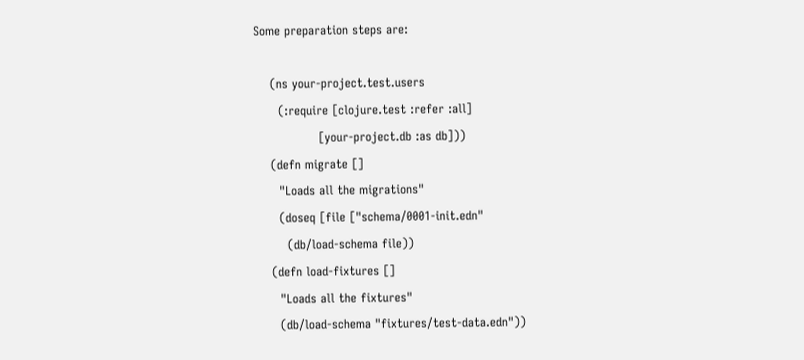Some preparation steps are:

    (ns your-project.test.users
      (:require [clojure.test :refer :all]
                [your-project.db :as db]))
    (defn migrate []
      "Loads all the migrations"
      (doseq [file ["schema/0001-init.edn"
        (db/load-schema file))
    (defn load-fixtures []
      "Loads all the fixtures"
      (db/load-schema "fixtures/test-data.edn"))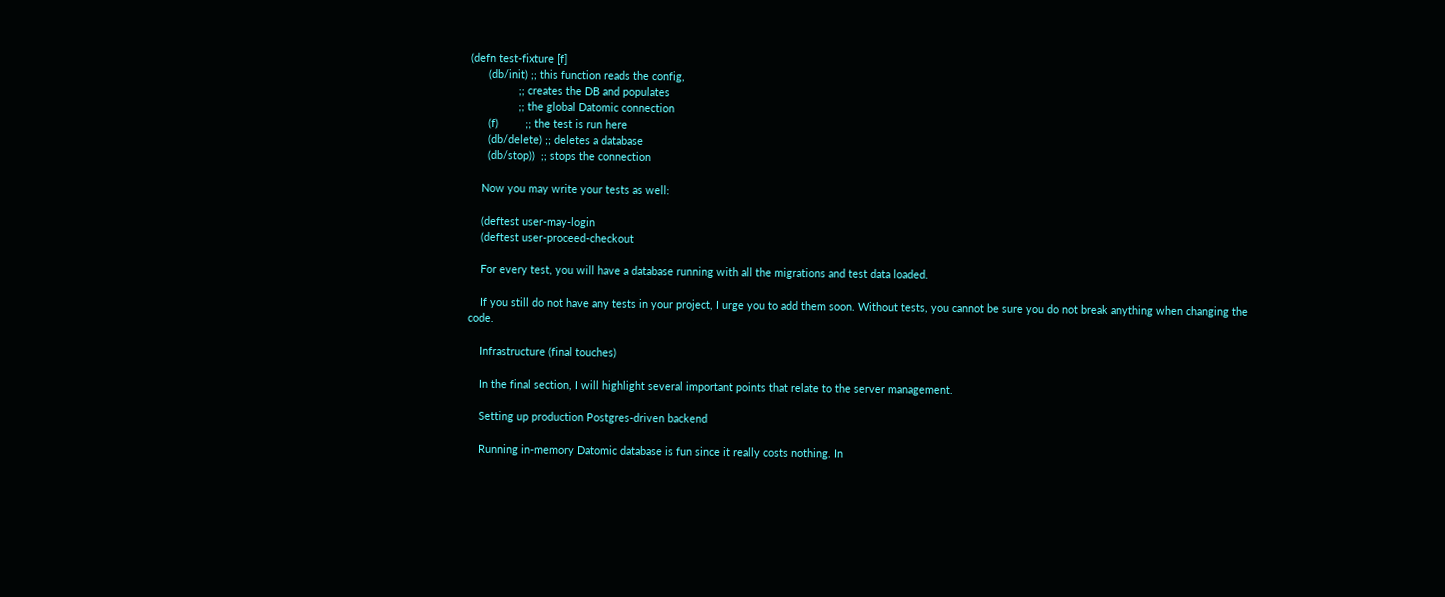(defn test-fixture [f]
      (db/init) ;; this function reads the config,
                ;; creates the DB and populates
                ;; the global Datomic connection
      (f)         ;; the test is run here
      (db/delete) ;; deletes a database
      (db/stop))  ;; stops the connection

    Now you may write your tests as well:

    (deftest user-may-login
    (deftest user-proceed-checkout

    For every test, you will have a database running with all the migrations and test data loaded.

    If you still do not have any tests in your project, I urge you to add them soon. Without tests, you cannot be sure you do not break anything when changing the code.

    Infrastructure (final touches)

    In the final section, I will highlight several important points that relate to the server management.

    Setting up production Postgres-driven backend

    Running in-memory Datomic database is fun since it really costs nothing. In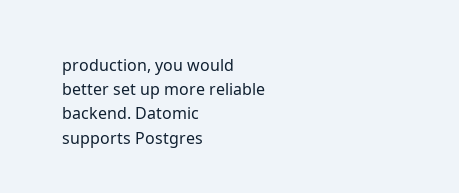production, you would better set up more reliable backend. Datomic supports Postgres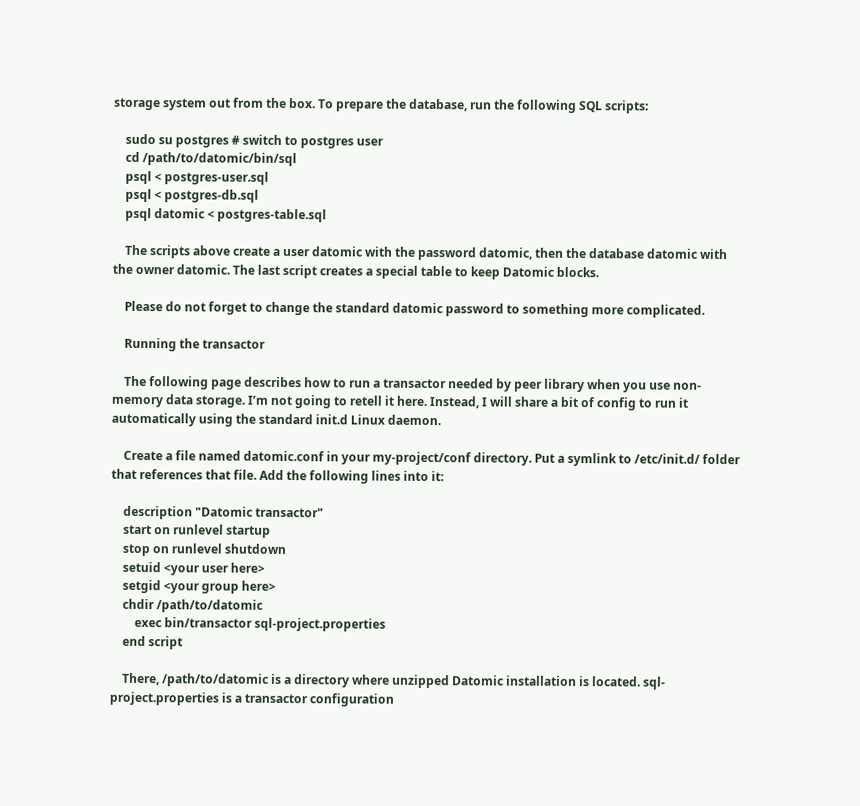storage system out from the box. To prepare the database, run the following SQL scripts:

    sudo su postgres # switch to postgres user
    cd /path/to/datomic/bin/sql
    psql < postgres-user.sql
    psql < postgres-db.sql
    psql datomic < postgres-table.sql

    The scripts above create a user datomic with the password datomic, then the database datomic with the owner datomic. The last script creates a special table to keep Datomic blocks.

    Please do not forget to change the standard datomic password to something more complicated.

    Running the transactor

    The following page describes how to run a transactor needed by peer library when you use non-memory data storage. I’m not going to retell it here. Instead, I will share a bit of config to run it automatically using the standard init.d Linux daemon.

    Create a file named datomic.conf in your my-project/conf directory. Put a symlink to /etc/init.d/ folder that references that file. Add the following lines into it:

    description "Datomic transactor"
    start on runlevel startup
    stop on runlevel shutdown
    setuid <your user here>
    setgid <your group here>
    chdir /path/to/datomic
        exec bin/transactor sql-project.properties
    end script

    There, /path/to/datomic is a directory where unzipped Datomic installation is located. sql-project.properties is a transactor configuration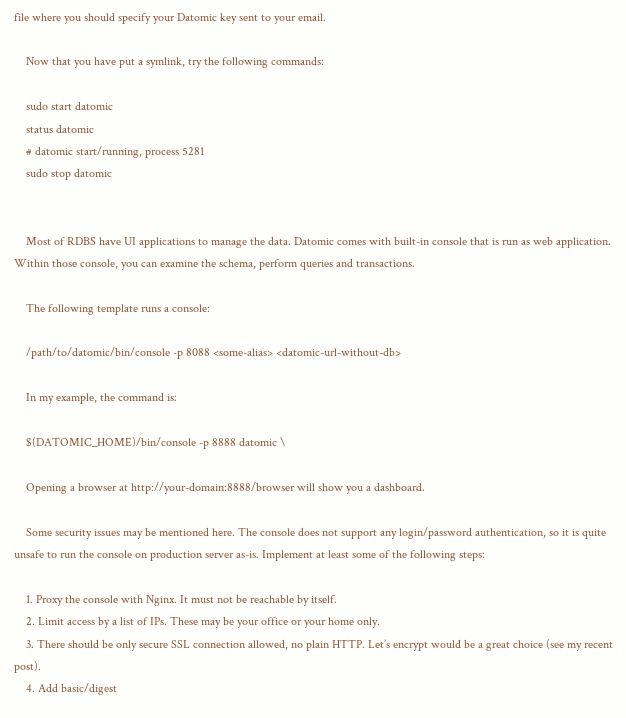file where you should specify your Datomic key sent to your email.

    Now that you have put a symlink, try the following commands:

    sudo start datomic
    status datomic
    # datomic start/running, process 5281
    sudo stop datomic


    Most of RDBS have UI applications to manage the data. Datomic comes with built-in console that is run as web application. Within those console, you can examine the schema, perform queries and transactions.

    The following template runs a console:

    /path/to/datomic/bin/console -p 8088 <some-alias> <datomic-url-without-db>

    In my example, the command is:

    $(DATOMIC_HOME)/bin/console -p 8888 datomic \

    Opening a browser at http://your-domain:8888/browser will show you a dashboard.

    Some security issues may be mentioned here. The console does not support any login/password authentication, so it is quite unsafe to run the console on production server as-is. Implement at least some of the following steps:

    1. Proxy the console with Nginx. It must not be reachable by itself.
    2. Limit access by a list of IPs. These may be your office or your home only.
    3. There should be only secure SSL connection allowed, no plain HTTP. Let’s encrypt would be a great choice (see my recent post).
    4. Add basic/digest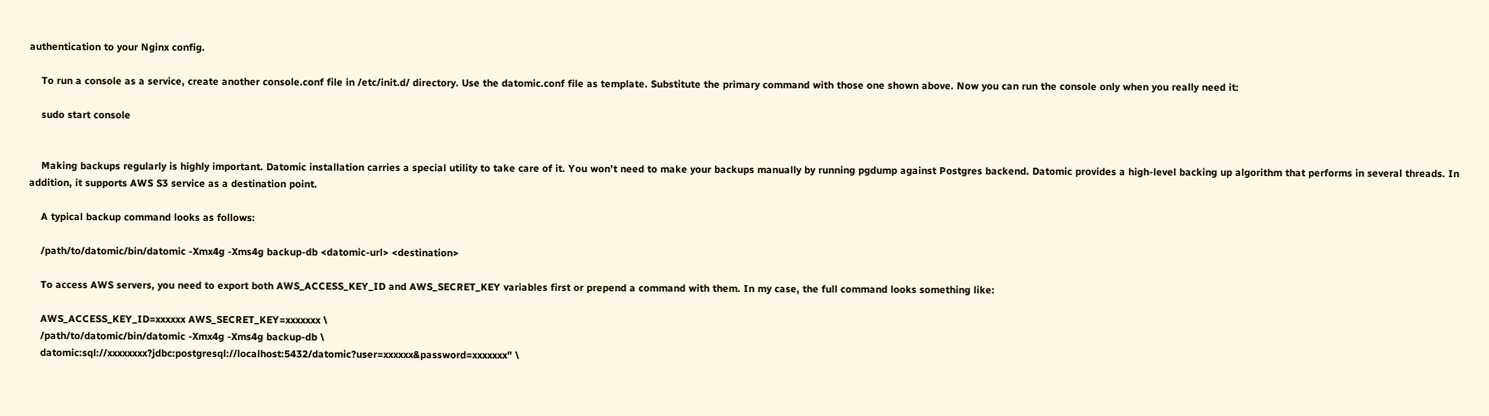authentication to your Nginx config.

    To run a console as a service, create another console.conf file in /etc/init.d/ directory. Use the datomic.conf file as template. Substitute the primary command with those one shown above. Now you can run the console only when you really need it:

    sudo start console


    Making backups regularly is highly important. Datomic installation carries a special utility to take care of it. You won’t need to make your backups manually by running pgdump against Postgres backend. Datomic provides a high-level backing up algorithm that performs in several threads. In addition, it supports AWS S3 service as a destination point.

    A typical backup command looks as follows:

    /path/to/datomic/bin/datomic -Xmx4g -Xms4g backup-db <datomic-url> <destination>

    To access AWS servers, you need to export both AWS_ACCESS_KEY_ID and AWS_SECRET_KEY variables first or prepend a command with them. In my case, the full command looks something like:

    AWS_ACCESS_KEY_ID=xxxxxx AWS_SECRET_KEY=xxxxxxx \
    /path/to/datomic/bin/datomic -Xmx4g -Xms4g backup-db \
    datomic:sql://xxxxxxxx?jdbc:postgresql://localhost:5432/datomic?user=xxxxxx&password=xxxxxxx" \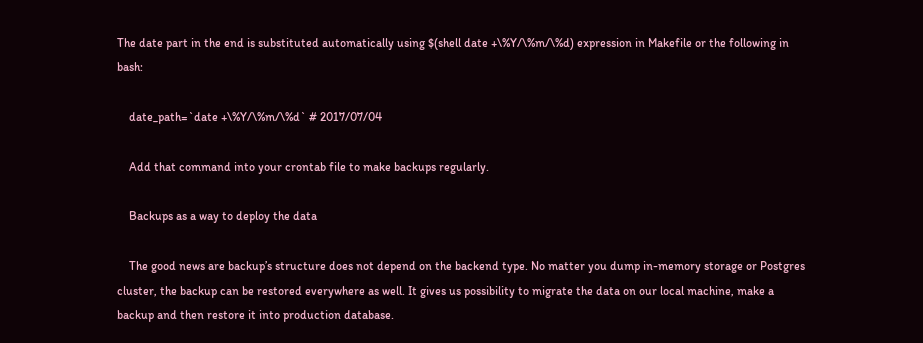The date part in the end is substituted automatically using $(shell date +\%Y/\%m/\%d) expression in Makefile or the following in bash:

    date_path=`date +\%Y/\%m/\%d` # 2017/07/04

    Add that command into your crontab file to make backups regularly.

    Backups as a way to deploy the data

    The good news are backup’s structure does not depend on the backend type. No matter you dump in-memory storage or Postgres cluster, the backup can be restored everywhere as well. It gives us possibility to migrate the data on our local machine, make a backup and then restore it into production database.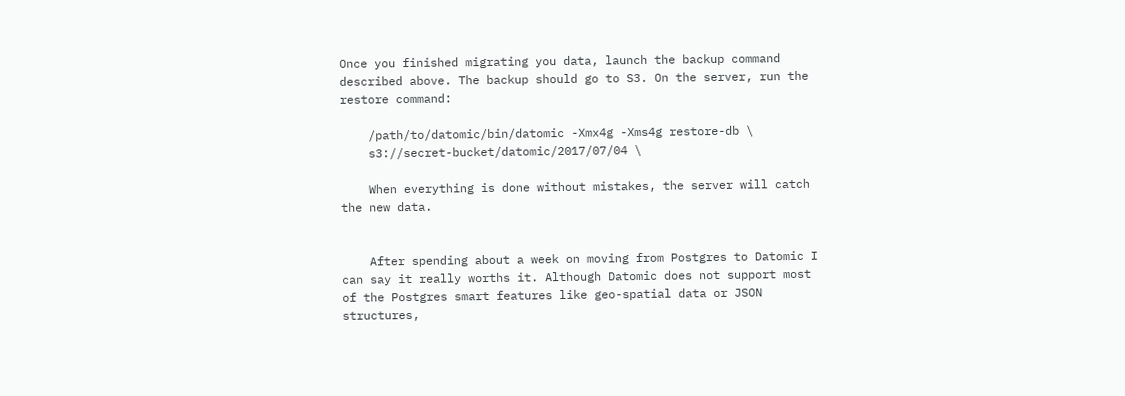Once you finished migrating you data, launch the backup command described above. The backup should go to S3. On the server, run the restore command:

    /path/to/datomic/bin/datomic -Xmx4g -Xms4g restore-db \
    s3://secret-bucket/datomic/2017/07/04 \

    When everything is done without mistakes, the server will catch the new data.


    After spending about a week on moving from Postgres to Datomic I can say it really worths it. Although Datomic does not support most of the Postgres smart features like geo-spatial data or JSON structures,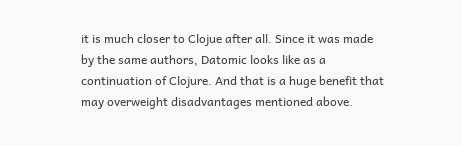it is much closer to Clojue after all. Since it was made by the same authors, Datomic looks like as a continuation of Clojure. And that is a huge benefit that may overweight disadvantages mentioned above.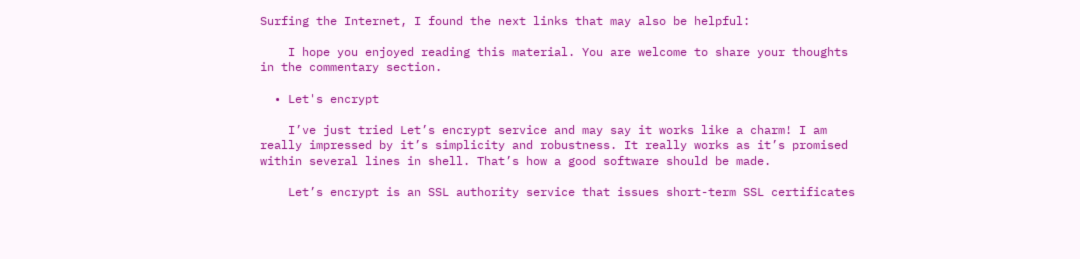Surfing the Internet, I found the next links that may also be helpful:

    I hope you enjoyed reading this material. You are welcome to share your thoughts in the commentary section.

  • Let's encrypt

    I’ve just tried Let’s encrypt service and may say it works like a charm! I am really impressed by it’s simplicity and robustness. It really works as it’s promised within several lines in shell. That’s how a good software should be made.

    Let’s encrypt is an SSL authority service that issues short-term SSL certificates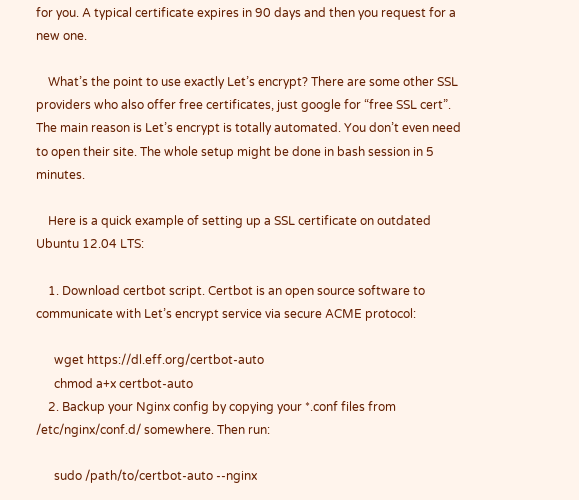for you. A typical certificate expires in 90 days and then you request for a new one.

    What’s the point to use exactly Let’s encrypt? There are some other SSL providers who also offer free certificates, just google for “free SSL cert”. The main reason is Let’s encrypt is totally automated. You don’t even need to open their site. The whole setup might be done in bash session in 5 minutes.

    Here is a quick example of setting up a SSL certificate on outdated Ubuntu 12.04 LTS:

    1. Download certbot script. Certbot is an open source software to communicate with Let’s encrypt service via secure ACME protocol:

      wget https://dl.eff.org/certbot-auto
      chmod a+x certbot-auto
    2. Backup your Nginx config by copying your *.conf files from /etc/nginx/conf.d/ somewhere. Then run:

      sudo /path/to/certbot-auto --nginx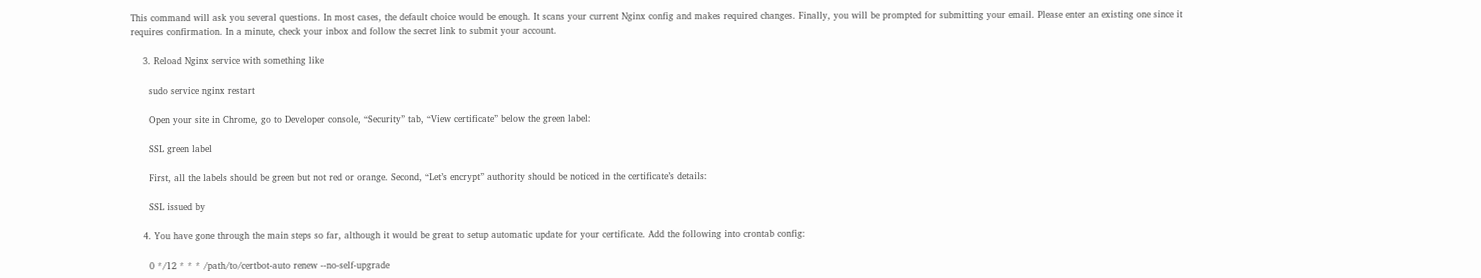This command will ask you several questions. In most cases, the default choice would be enough. It scans your current Nginx config and makes required changes. Finally, you will be prompted for submitting your email. Please enter an existing one since it requires confirmation. In a minute, check your inbox and follow the secret link to submit your account.

    3. Reload Nginx service with something like

      sudo service nginx restart

      Open your site in Chrome, go to Developer console, “Security” tab, “View certificate” below the green label:

      SSL green label

      First, all the labels should be green but not red or orange. Second, “Let’s encrypt” authority should be noticed in the certificate’s details:

      SSL issued by

    4. You have gone through the main steps so far, although it would be great to setup automatic update for your certificate. Add the following into crontab config:

      0 */12 * * * /path/to/certbot-auto renew --no-self-upgrade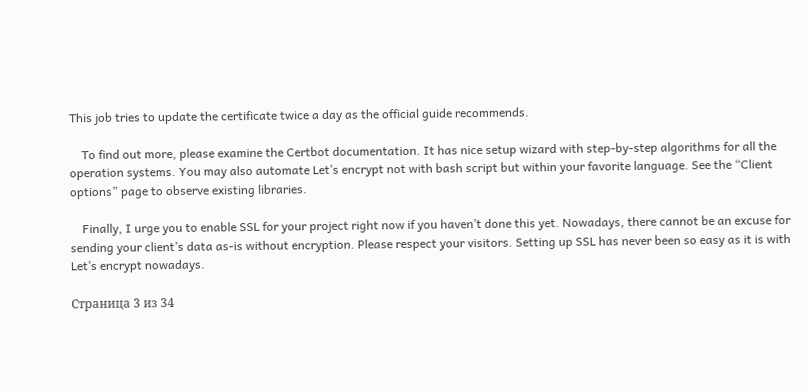This job tries to update the certificate twice a day as the official guide recommends.

    To find out more, please examine the Certbot documentation. It has nice setup wizard with step-by-step algorithms for all the operation systems. You may also automate Let’s encrypt not with bash script but within your favorite language. See the “Client options” page to observe existing libraries.

    Finally, I urge you to enable SSL for your project right now if you haven’t done this yet. Nowadays, there cannot be an excuse for sending your client’s data as-is without encryption. Please respect your visitors. Setting up SSL has never been so easy as it is with Let’s encrypt nowadays.

Страница 3 из 34